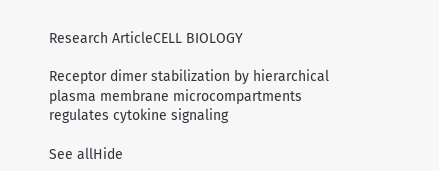Research ArticleCELL BIOLOGY

Receptor dimer stabilization by hierarchical plasma membrane microcompartments regulates cytokine signaling

See allHide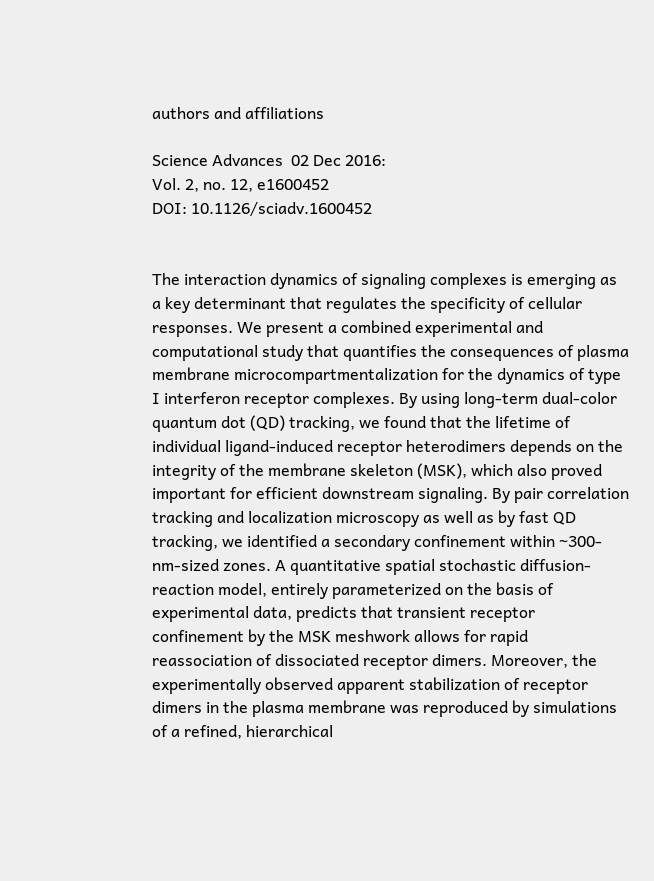authors and affiliations

Science Advances  02 Dec 2016:
Vol. 2, no. 12, e1600452
DOI: 10.1126/sciadv.1600452


The interaction dynamics of signaling complexes is emerging as a key determinant that regulates the specificity of cellular responses. We present a combined experimental and computational study that quantifies the consequences of plasma membrane microcompartmentalization for the dynamics of type I interferon receptor complexes. By using long-term dual-color quantum dot (QD) tracking, we found that the lifetime of individual ligand-induced receptor heterodimers depends on the integrity of the membrane skeleton (MSK), which also proved important for efficient downstream signaling. By pair correlation tracking and localization microscopy as well as by fast QD tracking, we identified a secondary confinement within ~300-nm-sized zones. A quantitative spatial stochastic diffusion-reaction model, entirely parameterized on the basis of experimental data, predicts that transient receptor confinement by the MSK meshwork allows for rapid reassociation of dissociated receptor dimers. Moreover, the experimentally observed apparent stabilization of receptor dimers in the plasma membrane was reproduced by simulations of a refined, hierarchical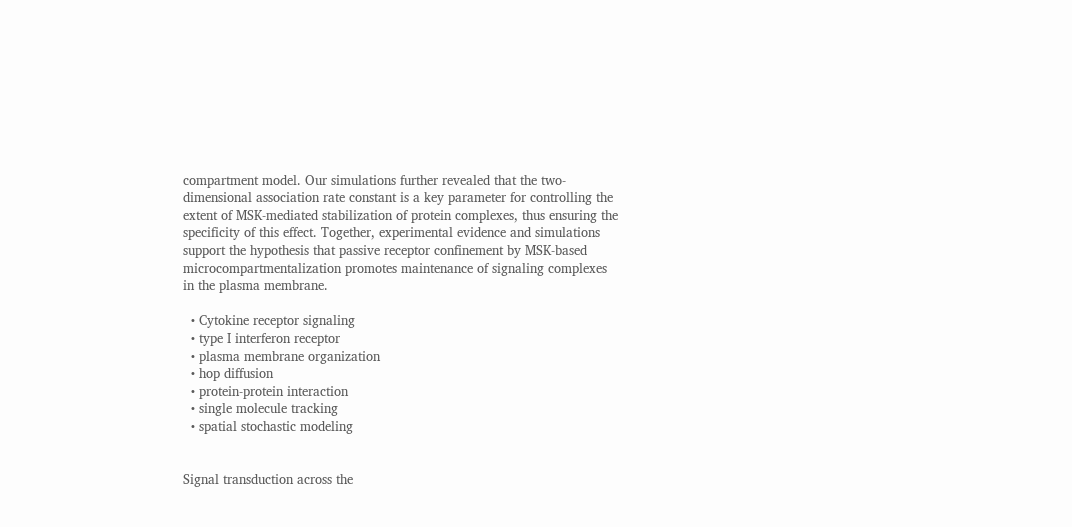compartment model. Our simulations further revealed that the two-dimensional association rate constant is a key parameter for controlling the extent of MSK-mediated stabilization of protein complexes, thus ensuring the specificity of this effect. Together, experimental evidence and simulations support the hypothesis that passive receptor confinement by MSK-based microcompartmentalization promotes maintenance of signaling complexes in the plasma membrane.

  • Cytokine receptor signaling
  • type I interferon receptor
  • plasma membrane organization
  • hop diffusion
  • protein-protein interaction
  • single molecule tracking
  • spatial stochastic modeling


Signal transduction across the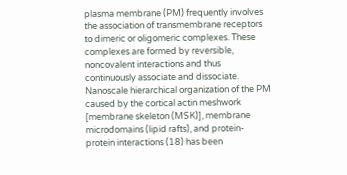plasma membrane (PM) frequently involves the association of transmembrane receptors to dimeric or oligomeric complexes. These complexes are formed by reversible, noncovalent interactions and thus continuously associate and dissociate. Nanoscale hierarchical organization of the PM caused by the cortical actin meshwork [membrane skeleton (MSK)], membrane microdomains (lipid rafts), and protein-protein interactions (18) has been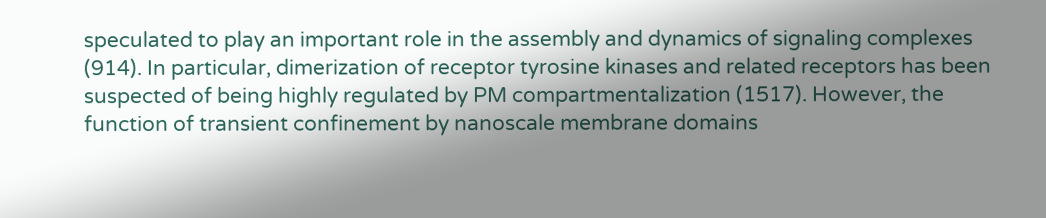speculated to play an important role in the assembly and dynamics of signaling complexes (914). In particular, dimerization of receptor tyrosine kinases and related receptors has been suspected of being highly regulated by PM compartmentalization (1517). However, the function of transient confinement by nanoscale membrane domains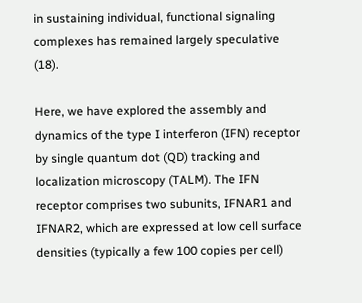in sustaining individual, functional signaling complexes has remained largely speculative (18).

Here, we have explored the assembly and dynamics of the type I interferon (IFN) receptor by single quantum dot (QD) tracking and localization microscopy (TALM). The IFN receptor comprises two subunits, IFNAR1 and IFNAR2, which are expressed at low cell surface densities (typically a few 100 copies per cell)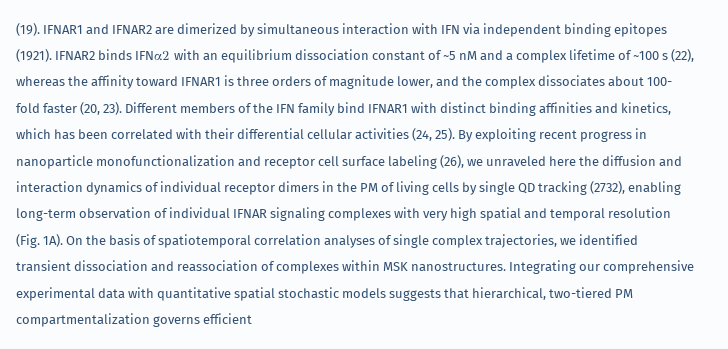(19). IFNAR1 and IFNAR2 are dimerized by simultaneous interaction with IFN via independent binding epitopes (1921). IFNAR2 binds IFNα2 with an equilibrium dissociation constant of ~5 nM and a complex lifetime of ~100 s (22), whereas the affinity toward IFNAR1 is three orders of magnitude lower, and the complex dissociates about 100-fold faster (20, 23). Different members of the IFN family bind IFNAR1 with distinct binding affinities and kinetics, which has been correlated with their differential cellular activities (24, 25). By exploiting recent progress in nanoparticle monofunctionalization and receptor cell surface labeling (26), we unraveled here the diffusion and interaction dynamics of individual receptor dimers in the PM of living cells by single QD tracking (2732), enabling long-term observation of individual IFNAR signaling complexes with very high spatial and temporal resolution (Fig. 1A). On the basis of spatiotemporal correlation analyses of single complex trajectories, we identified transient dissociation and reassociation of complexes within MSK nanostructures. Integrating our comprehensive experimental data with quantitative spatial stochastic models suggests that hierarchical, two-tiered PM compartmentalization governs efficient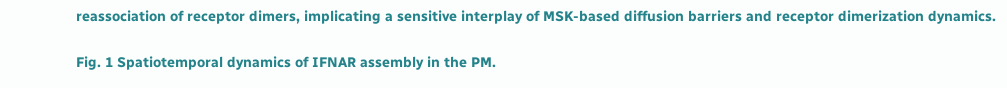reassociation of receptor dimers, implicating a sensitive interplay of MSK-based diffusion barriers and receptor dimerization dynamics.

Fig. 1 Spatiotemporal dynamics of IFNAR assembly in the PM.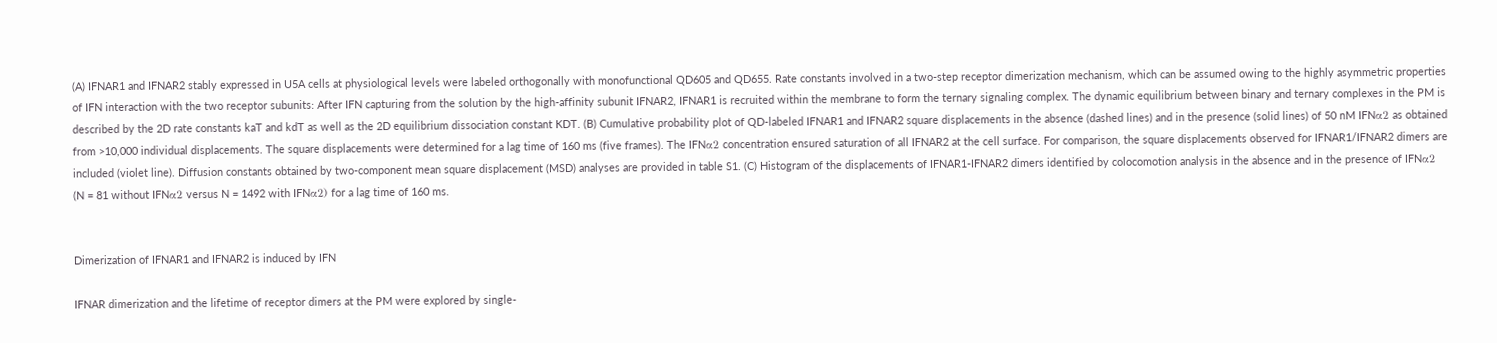(A) IFNAR1 and IFNAR2 stably expressed in U5A cells at physiological levels were labeled orthogonally with monofunctional QD605 and QD655. Rate constants involved in a two-step receptor dimerization mechanism, which can be assumed owing to the highly asymmetric properties of IFN interaction with the two receptor subunits: After IFN capturing from the solution by the high-affinity subunit IFNAR2, IFNAR1 is recruited within the membrane to form the ternary signaling complex. The dynamic equilibrium between binary and ternary complexes in the PM is described by the 2D rate constants kaT and kdT as well as the 2D equilibrium dissociation constant KDT. (B) Cumulative probability plot of QD-labeled IFNAR1 and IFNAR2 square displacements in the absence (dashed lines) and in the presence (solid lines) of 50 nM IFNα2 as obtained from >10,000 individual displacements. The square displacements were determined for a lag time of 160 ms (five frames). The IFNα2 concentration ensured saturation of all IFNAR2 at the cell surface. For comparison, the square displacements observed for IFNAR1/IFNAR2 dimers are included (violet line). Diffusion constants obtained by two-component mean square displacement (MSD) analyses are provided in table S1. (C) Histogram of the displacements of IFNAR1-IFNAR2 dimers identified by colocomotion analysis in the absence and in the presence of IFNα2 (N = 81 without IFNα2 versus N = 1492 with IFNα2) for a lag time of 160 ms.


Dimerization of IFNAR1 and IFNAR2 is induced by IFN

IFNAR dimerization and the lifetime of receptor dimers at the PM were explored by single-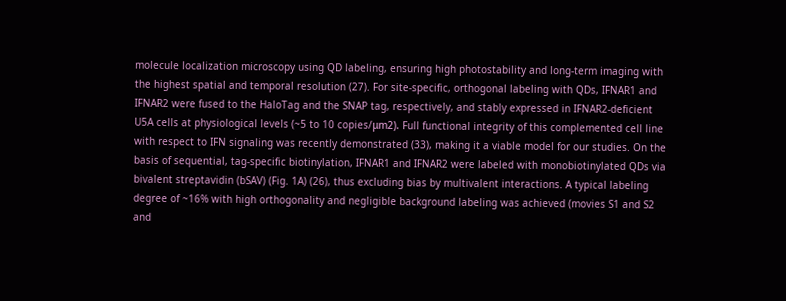molecule localization microscopy using QD labeling, ensuring high photostability and long-term imaging with the highest spatial and temporal resolution (27). For site-specific, orthogonal labeling with QDs, IFNAR1 and IFNAR2 were fused to the HaloTag and the SNAP tag, respectively, and stably expressed in IFNAR2-deficient U5A cells at physiological levels (~5 to 10 copies/μm2). Full functional integrity of this complemented cell line with respect to IFN signaling was recently demonstrated (33), making it a viable model for our studies. On the basis of sequential, tag-specific biotinylation, IFNAR1 and IFNAR2 were labeled with monobiotinylated QDs via bivalent streptavidin (bSAV) (Fig. 1A) (26), thus excluding bias by multivalent interactions. A typical labeling degree of ~16% with high orthogonality and negligible background labeling was achieved (movies S1 and S2 and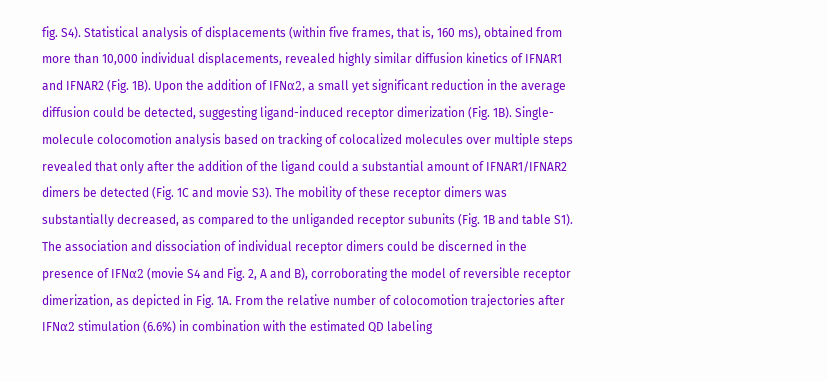fig. S4). Statistical analysis of displacements (within five frames, that is, 160 ms), obtained from more than 10,000 individual displacements, revealed highly similar diffusion kinetics of IFNAR1 and IFNAR2 (Fig. 1B). Upon the addition of IFNα2, a small yet significant reduction in the average diffusion could be detected, suggesting ligand-induced receptor dimerization (Fig. 1B). Single-molecule colocomotion analysis based on tracking of colocalized molecules over multiple steps revealed that only after the addition of the ligand could a substantial amount of IFNAR1/IFNAR2 dimers be detected (Fig. 1C and movie S3). The mobility of these receptor dimers was substantially decreased, as compared to the unliganded receptor subunits (Fig. 1B and table S1). The association and dissociation of individual receptor dimers could be discerned in the presence of IFNα2 (movie S4 and Fig. 2, A and B), corroborating the model of reversible receptor dimerization, as depicted in Fig. 1A. From the relative number of colocomotion trajectories after IFNα2 stimulation (6.6%) in combination with the estimated QD labeling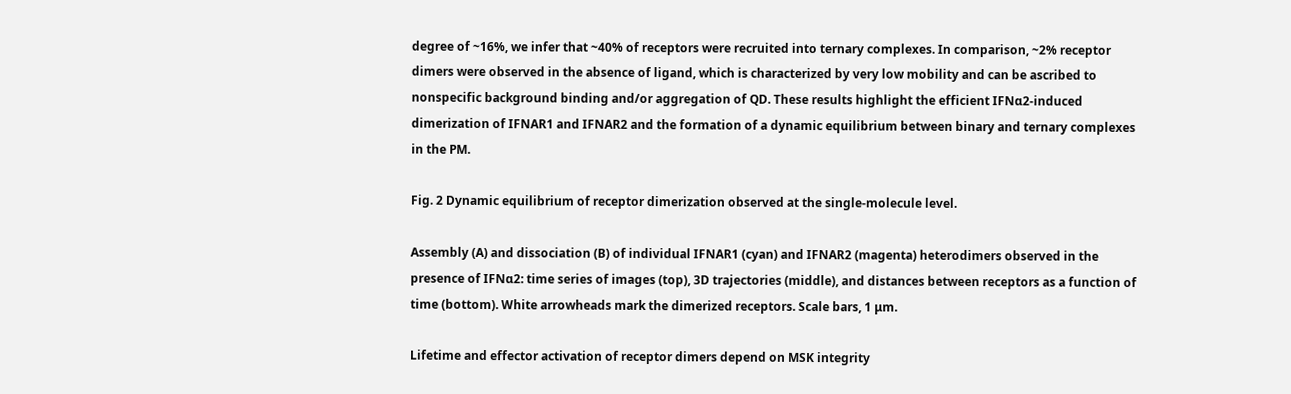degree of ~16%, we infer that ~40% of receptors were recruited into ternary complexes. In comparison, ~2% receptor dimers were observed in the absence of ligand, which is characterized by very low mobility and can be ascribed to nonspecific background binding and/or aggregation of QD. These results highlight the efficient IFNα2-induced dimerization of IFNAR1 and IFNAR2 and the formation of a dynamic equilibrium between binary and ternary complexes in the PM.

Fig. 2 Dynamic equilibrium of receptor dimerization observed at the single-molecule level.

Assembly (A) and dissociation (B) of individual IFNAR1 (cyan) and IFNAR2 (magenta) heterodimers observed in the presence of IFNα2: time series of images (top), 3D trajectories (middle), and distances between receptors as a function of time (bottom). White arrowheads mark the dimerized receptors. Scale bars, 1 μm.

Lifetime and effector activation of receptor dimers depend on MSK integrity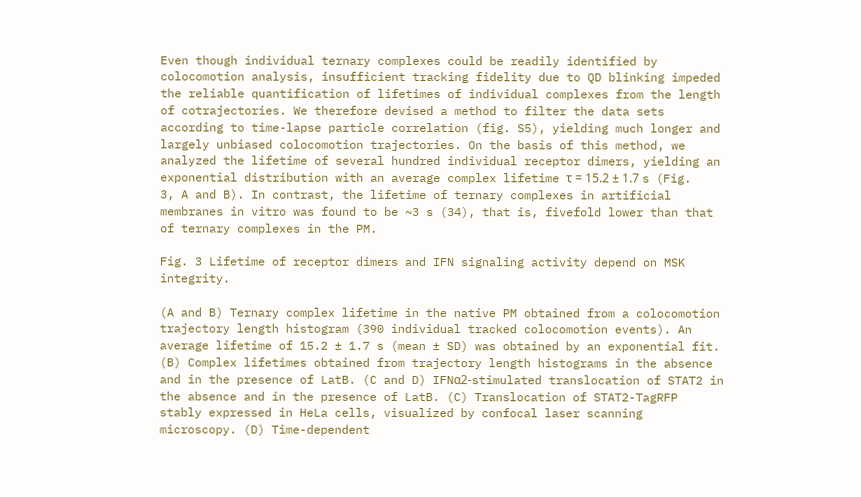Even though individual ternary complexes could be readily identified by colocomotion analysis, insufficient tracking fidelity due to QD blinking impeded the reliable quantification of lifetimes of individual complexes from the length of cotrajectories. We therefore devised a method to filter the data sets according to time-lapse particle correlation (fig. S5), yielding much longer and largely unbiased colocomotion trajectories. On the basis of this method, we analyzed the lifetime of several hundred individual receptor dimers, yielding an exponential distribution with an average complex lifetime τ = 15.2 ± 1.7 s (Fig. 3, A and B). In contrast, the lifetime of ternary complexes in artificial membranes in vitro was found to be ~3 s (34), that is, fivefold lower than that of ternary complexes in the PM.

Fig. 3 Lifetime of receptor dimers and IFN signaling activity depend on MSK integrity.

(A and B) Ternary complex lifetime in the native PM obtained from a colocomotion trajectory length histogram (390 individual tracked colocomotion events). An average lifetime of 15.2 ± 1.7 s (mean ± SD) was obtained by an exponential fit. (B) Complex lifetimes obtained from trajectory length histograms in the absence and in the presence of LatB. (C and D) IFNα2-stimulated translocation of STAT2 in the absence and in the presence of LatB. (C) Translocation of STAT2-TagRFP stably expressed in HeLa cells, visualized by confocal laser scanning microscopy. (D) Time-dependent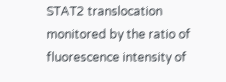STAT2 translocation monitored by the ratio of fluorescence intensity of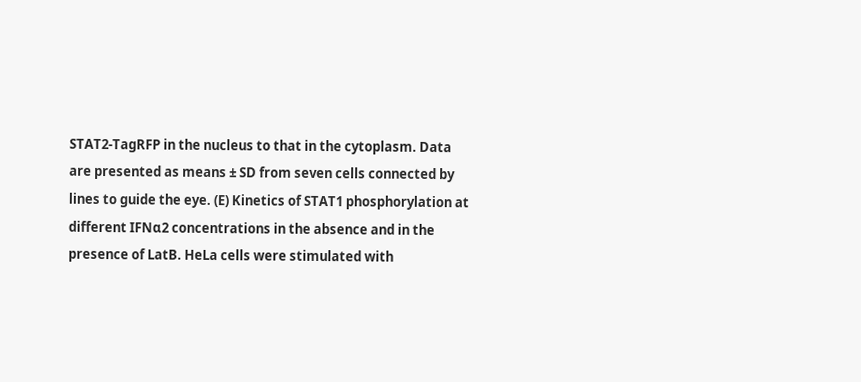STAT2-TagRFP in the nucleus to that in the cytoplasm. Data are presented as means ± SD from seven cells connected by lines to guide the eye. (E) Kinetics of STAT1 phosphorylation at different IFNα2 concentrations in the absence and in the presence of LatB. HeLa cells were stimulated with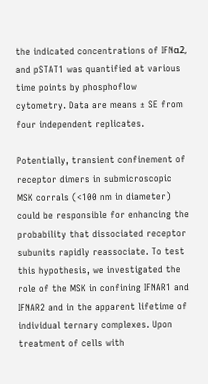the indicated concentrations of IFNα2, and pSTAT1 was quantified at various time points by phosphoflow cytometry. Data are means ± SE from four independent replicates.

Potentially, transient confinement of receptor dimers in submicroscopic MSK corrals (<100 nm in diameter) could be responsible for enhancing the probability that dissociated receptor subunits rapidly reassociate. To test this hypothesis, we investigated the role of the MSK in confining IFNAR1 and IFNAR2 and in the apparent lifetime of individual ternary complexes. Upon treatment of cells with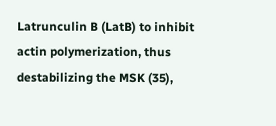Latrunculin B (LatB) to inhibit actin polymerization, thus destabilizing the MSK (35),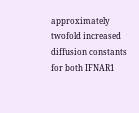approximately twofold increased diffusion constants for both IFNAR1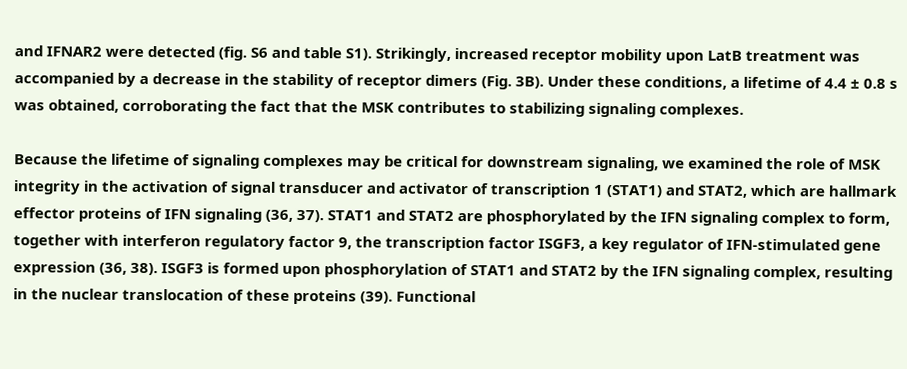and IFNAR2 were detected (fig. S6 and table S1). Strikingly, increased receptor mobility upon LatB treatment was accompanied by a decrease in the stability of receptor dimers (Fig. 3B). Under these conditions, a lifetime of 4.4 ± 0.8 s was obtained, corroborating the fact that the MSK contributes to stabilizing signaling complexes.

Because the lifetime of signaling complexes may be critical for downstream signaling, we examined the role of MSK integrity in the activation of signal transducer and activator of transcription 1 (STAT1) and STAT2, which are hallmark effector proteins of IFN signaling (36, 37). STAT1 and STAT2 are phosphorylated by the IFN signaling complex to form, together with interferon regulatory factor 9, the transcription factor ISGF3, a key regulator of IFN-stimulated gene expression (36, 38). ISGF3 is formed upon phosphorylation of STAT1 and STAT2 by the IFN signaling complex, resulting in the nuclear translocation of these proteins (39). Functional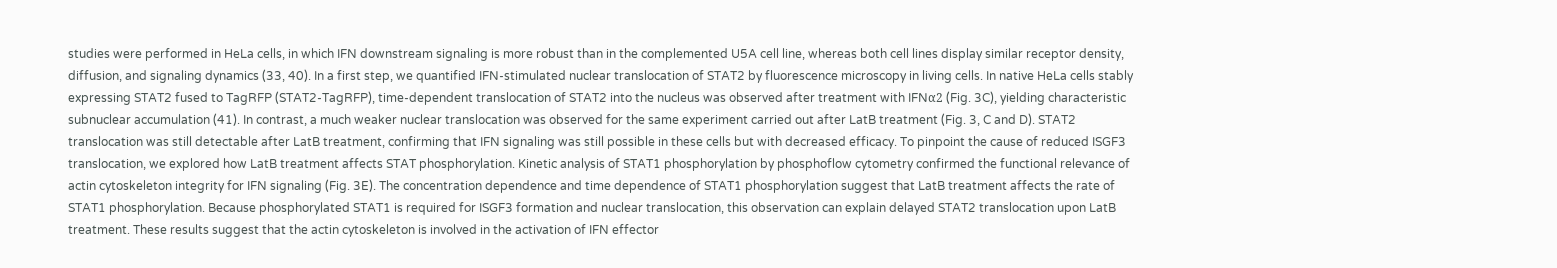studies were performed in HeLa cells, in which IFN downstream signaling is more robust than in the complemented U5A cell line, whereas both cell lines display similar receptor density, diffusion, and signaling dynamics (33, 40). In a first step, we quantified IFN-stimulated nuclear translocation of STAT2 by fluorescence microscopy in living cells. In native HeLa cells stably expressing STAT2 fused to TagRFP (STAT2-TagRFP), time-dependent translocation of STAT2 into the nucleus was observed after treatment with IFNα2 (Fig. 3C), yielding characteristic subnuclear accumulation (41). In contrast, a much weaker nuclear translocation was observed for the same experiment carried out after LatB treatment (Fig. 3, C and D). STAT2 translocation was still detectable after LatB treatment, confirming that IFN signaling was still possible in these cells but with decreased efficacy. To pinpoint the cause of reduced ISGF3 translocation, we explored how LatB treatment affects STAT phosphorylation. Kinetic analysis of STAT1 phosphorylation by phosphoflow cytometry confirmed the functional relevance of actin cytoskeleton integrity for IFN signaling (Fig. 3E). The concentration dependence and time dependence of STAT1 phosphorylation suggest that LatB treatment affects the rate of STAT1 phosphorylation. Because phosphorylated STAT1 is required for ISGF3 formation and nuclear translocation, this observation can explain delayed STAT2 translocation upon LatB treatment. These results suggest that the actin cytoskeleton is involved in the activation of IFN effector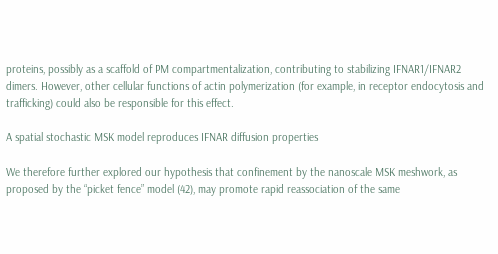proteins, possibly as a scaffold of PM compartmentalization, contributing to stabilizing IFNAR1/IFNAR2 dimers. However, other cellular functions of actin polymerization (for example, in receptor endocytosis and trafficking) could also be responsible for this effect.

A spatial stochastic MSK model reproduces IFNAR diffusion properties

We therefore further explored our hypothesis that confinement by the nanoscale MSK meshwork, as proposed by the “picket fence” model (42), may promote rapid reassociation of the same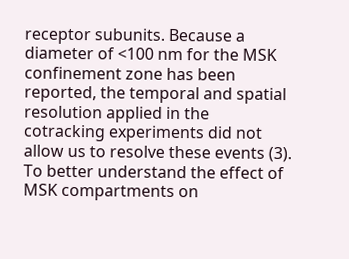receptor subunits. Because a diameter of <100 nm for the MSK confinement zone has been reported, the temporal and spatial resolution applied in the cotracking experiments did not allow us to resolve these events (3). To better understand the effect of MSK compartments on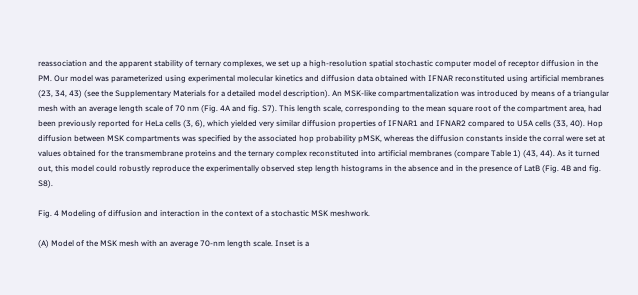reassociation and the apparent stability of ternary complexes, we set up a high-resolution spatial stochastic computer model of receptor diffusion in the PM. Our model was parameterized using experimental molecular kinetics and diffusion data obtained with IFNAR reconstituted using artificial membranes (23, 34, 43) (see the Supplementary Materials for a detailed model description). An MSK-like compartmentalization was introduced by means of a triangular mesh with an average length scale of 70 nm (Fig. 4A and fig. S7). This length scale, corresponding to the mean square root of the compartment area, had been previously reported for HeLa cells (3, 6), which yielded very similar diffusion properties of IFNAR1 and IFNAR2 compared to U5A cells (33, 40). Hop diffusion between MSK compartments was specified by the associated hop probability pMSK, whereas the diffusion constants inside the corral were set at values obtained for the transmembrane proteins and the ternary complex reconstituted into artificial membranes (compare Table 1) (43, 44). As it turned out, this model could robustly reproduce the experimentally observed step length histograms in the absence and in the presence of LatB (Fig. 4B and fig. S8).

Fig. 4 Modeling of diffusion and interaction in the context of a stochastic MSK meshwork.

(A) Model of the MSK mesh with an average 70-nm length scale. Inset is a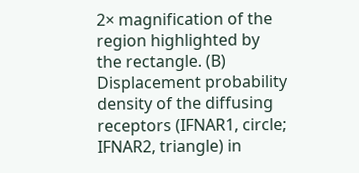2× magnification of the region highlighted by the rectangle. (B) Displacement probability density of the diffusing receptors (IFNAR1, circle; IFNAR2, triangle) in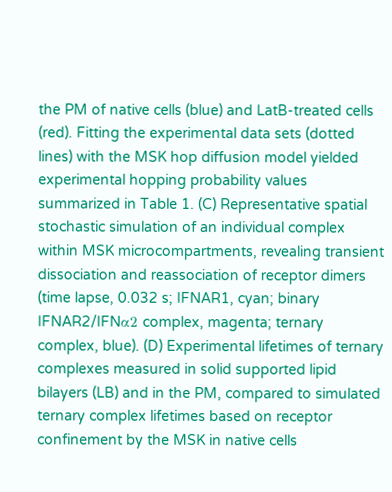the PM of native cells (blue) and LatB-treated cells (red). Fitting the experimental data sets (dotted lines) with the MSK hop diffusion model yielded experimental hopping probability values summarized in Table 1. (C) Representative spatial stochastic simulation of an individual complex within MSK microcompartments, revealing transient dissociation and reassociation of receptor dimers (time lapse, 0.032 s; IFNAR1, cyan; binary IFNAR2/IFNα2 complex, magenta; ternary complex, blue). (D) Experimental lifetimes of ternary complexes measured in solid supported lipid bilayers (LB) and in the PM, compared to simulated ternary complex lifetimes based on receptor confinement by the MSK in native cells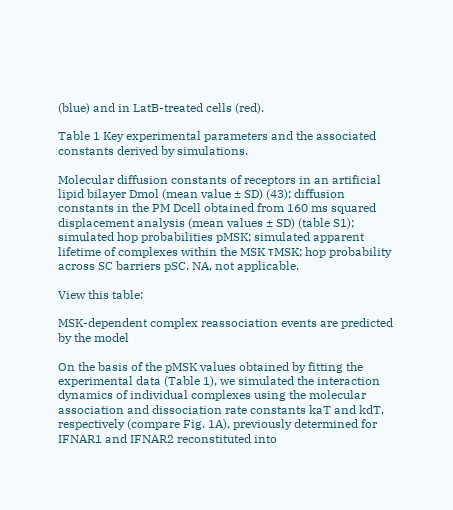(blue) and in LatB-treated cells (red).

Table 1 Key experimental parameters and the associated constants derived by simulations.

Molecular diffusion constants of receptors in an artificial lipid bilayer Dmol (mean value ± SD) (43); diffusion constants in the PM Dcell obtained from 160 ms squared displacement analysis (mean values ± SD) (table S1); simulated hop probabilities pMSK; simulated apparent lifetime of complexes within the MSK τMSK; hop probability across SC barriers pSC. NA, not applicable.

View this table:

MSK-dependent complex reassociation events are predicted by the model

On the basis of the pMSK values obtained by fitting the experimental data (Table 1), we simulated the interaction dynamics of individual complexes using the molecular association and dissociation rate constants kaT and kdT, respectively (compare Fig. 1A), previously determined for IFNAR1 and IFNAR2 reconstituted into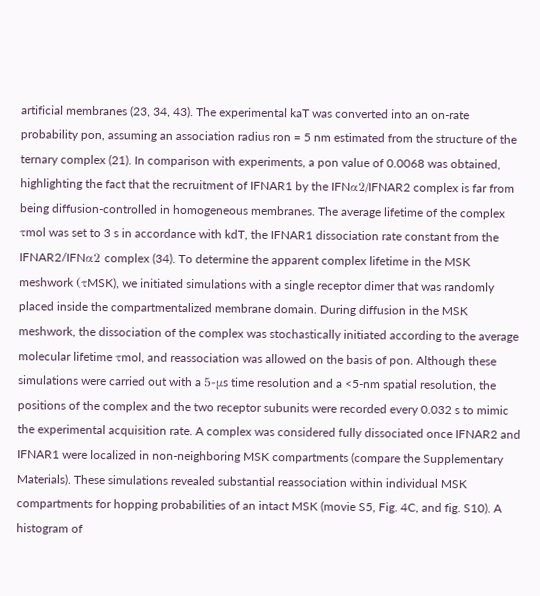artificial membranes (23, 34, 43). The experimental kaT was converted into an on-rate probability pon, assuming an association radius ron = 5 nm estimated from the structure of the ternary complex (21). In comparison with experiments, a pon value of 0.0068 was obtained, highlighting the fact that the recruitment of IFNAR1 by the IFNα2/IFNAR2 complex is far from being diffusion-controlled in homogeneous membranes. The average lifetime of the complex τmol was set to 3 s in accordance with kdT, the IFNAR1 dissociation rate constant from the IFNAR2/IFNα2 complex (34). To determine the apparent complex lifetime in the MSK meshwork (τMSK), we initiated simulations with a single receptor dimer that was randomly placed inside the compartmentalized membrane domain. During diffusion in the MSK meshwork, the dissociation of the complex was stochastically initiated according to the average molecular lifetime τmol, and reassociation was allowed on the basis of pon. Although these simulations were carried out with a 5-μs time resolution and a <5-nm spatial resolution, the positions of the complex and the two receptor subunits were recorded every 0.032 s to mimic the experimental acquisition rate. A complex was considered fully dissociated once IFNAR2 and IFNAR1 were localized in non-neighboring MSK compartments (compare the Supplementary Materials). These simulations revealed substantial reassociation within individual MSK compartments for hopping probabilities of an intact MSK (movie S5, Fig. 4C, and fig. S10). A histogram of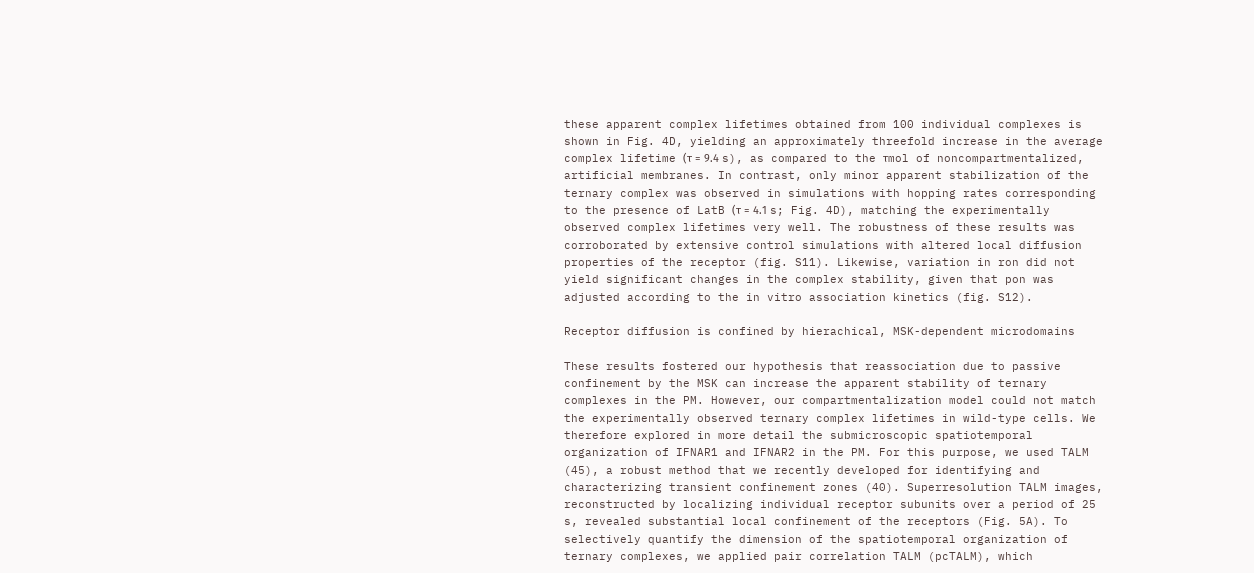these apparent complex lifetimes obtained from 100 individual complexes is shown in Fig. 4D, yielding an approximately threefold increase in the average complex lifetime (τ = 9.4 s), as compared to the τmol of noncompartmentalized, artificial membranes. In contrast, only minor apparent stabilization of the ternary complex was observed in simulations with hopping rates corresponding to the presence of LatB (τ = 4.1 s; Fig. 4D), matching the experimentally observed complex lifetimes very well. The robustness of these results was corroborated by extensive control simulations with altered local diffusion properties of the receptor (fig. S11). Likewise, variation in ron did not yield significant changes in the complex stability, given that pon was adjusted according to the in vitro association kinetics (fig. S12).

Receptor diffusion is confined by hierachical, MSK-dependent microdomains

These results fostered our hypothesis that reassociation due to passive confinement by the MSK can increase the apparent stability of ternary complexes in the PM. However, our compartmentalization model could not match the experimentally observed ternary complex lifetimes in wild-type cells. We therefore explored in more detail the submicroscopic spatiotemporal organization of IFNAR1 and IFNAR2 in the PM. For this purpose, we used TALM (45), a robust method that we recently developed for identifying and characterizing transient confinement zones (40). Superresolution TALM images, reconstructed by localizing individual receptor subunits over a period of 25 s, revealed substantial local confinement of the receptors (Fig. 5A). To selectively quantify the dimension of the spatiotemporal organization of ternary complexes, we applied pair correlation TALM (pcTALM), which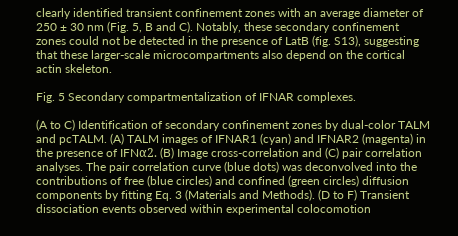clearly identified transient confinement zones with an average diameter of 250 ± 30 nm (Fig. 5, B and C). Notably, these secondary confinement zones could not be detected in the presence of LatB (fig. S13), suggesting that these larger-scale microcompartments also depend on the cortical actin skeleton.

Fig. 5 Secondary compartmentalization of IFNAR complexes.

(A to C) Identification of secondary confinement zones by dual-color TALM and pcTALM. (A) TALM images of IFNAR1 (cyan) and IFNAR2 (magenta) in the presence of IFNα2. (B) Image cross-correlation and (C) pair correlation analyses. The pair correlation curve (blue dots) was deconvolved into the contributions of free (blue circles) and confined (green circles) diffusion components by fitting Eq. 3 (Materials and Methods). (D to F) Transient dissociation events observed within experimental colocomotion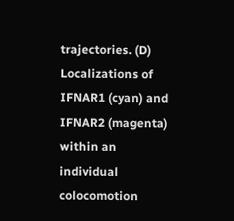trajectories. (D) Localizations of IFNAR1 (cyan) and IFNAR2 (magenta) within an individual colocomotion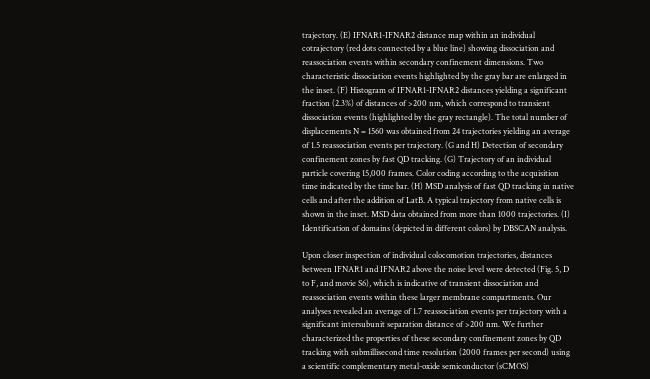trajectory. (E) IFNAR1-IFNAR2 distance map within an individual cotrajectory (red dots connected by a blue line) showing dissociation and reassociation events within secondary confinement dimensions. Two characteristic dissociation events highlighted by the gray bar are enlarged in the inset. (F) Histogram of IFNAR1-IFNAR2 distances yielding a significant fraction (2.3%) of distances of >200 nm, which correspond to transient dissociation events (highlighted by the gray rectangle). The total number of displacements N = 1560 was obtained from 24 trajectories yielding an average of 1.5 reassociation events per trajectory. (G and H) Detection of secondary confinement zones by fast QD tracking. (G) Trajectory of an individual particle covering 15,000 frames. Color coding according to the acquisition time indicated by the time bar. (H) MSD analysis of fast QD tracking in native cells and after the addition of LatB. A typical trajectory from native cells is shown in the inset. MSD data obtained from more than 1000 trajectories. (I) Identification of domains (depicted in different colors) by DBSCAN analysis.

Upon closer inspection of individual colocomotion trajectories, distances between IFNAR1 and IFNAR2 above the noise level were detected (Fig. 5, D to F, and movie S6), which is indicative of transient dissociation and reassociation events within these larger membrane compartments. Our analyses revealed an average of 1.7 reassociation events per trajectory with a significant intersubunit separation distance of >200 nm. We further characterized the properties of these secondary confinement zones by QD tracking with submillisecond time resolution (2000 frames per second) using a scientific complementary metal-oxide semiconductor (sCMOS)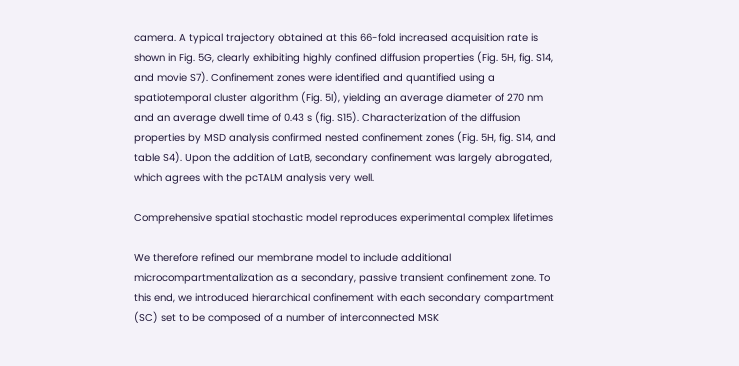camera. A typical trajectory obtained at this 66-fold increased acquisition rate is shown in Fig. 5G, clearly exhibiting highly confined diffusion properties (Fig. 5H, fig. S14, and movie S7). Confinement zones were identified and quantified using a spatiotemporal cluster algorithm (Fig. 5I), yielding an average diameter of 270 nm and an average dwell time of 0.43 s (fig. S15). Characterization of the diffusion properties by MSD analysis confirmed nested confinement zones (Fig. 5H, fig. S14, and table S4). Upon the addition of LatB, secondary confinement was largely abrogated, which agrees with the pcTALM analysis very well.

Comprehensive spatial stochastic model reproduces experimental complex lifetimes

We therefore refined our membrane model to include additional microcompartmentalization as a secondary, passive transient confinement zone. To this end, we introduced hierarchical confinement with each secondary compartment (SC) set to be composed of a number of interconnected MSK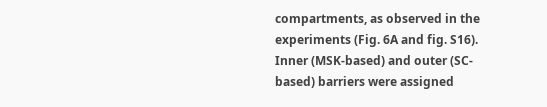compartments, as observed in the experiments (Fig. 6A and fig. S16). Inner (MSK-based) and outer (SC-based) barriers were assigned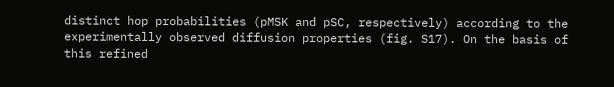distinct hop probabilities (pMSK and pSC, respectively) according to the experimentally observed diffusion properties (fig. S17). On the basis of this refined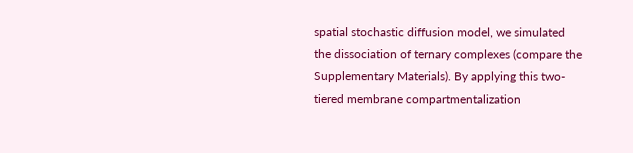spatial stochastic diffusion model, we simulated the dissociation of ternary complexes (compare the Supplementary Materials). By applying this two-tiered membrane compartmentalization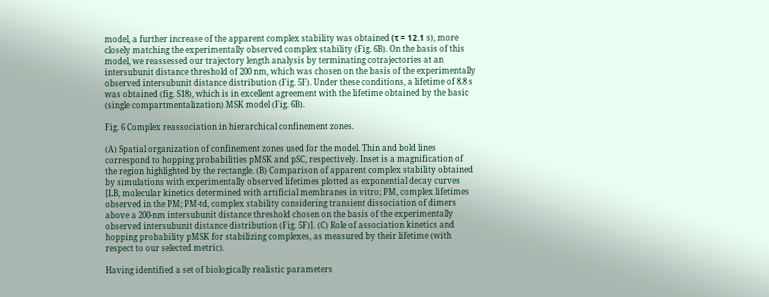model, a further increase of the apparent complex stability was obtained (τ = 12.1 s), more closely matching the experimentally observed complex stability (Fig. 6B). On the basis of this model, we reassessed our trajectory length analysis by terminating cotrajectories at an intersubunit distance threshold of 200 nm, which was chosen on the basis of the experimentally observed intersubunit distance distribution (Fig. 5F). Under these conditions, a lifetime of 8.8 s was obtained (fig. S18), which is in excellent agreement with the lifetime obtained by the basic (single compartmentalization) MSK model (Fig. 6B).

Fig. 6 Complex reassociation in hierarchical confinement zones.

(A) Spatial organization of confinement zones used for the model. Thin and bold lines correspond to hopping probabilities pMSK and pSC, respectively. Inset is a magnification of the region highlighted by the rectangle. (B) Comparison of apparent complex stability obtained by simulations with experimentally observed lifetimes plotted as exponential decay curves [LB, molecular kinetics determined with artificial membranes in vitro; PM, complex lifetimes observed in the PM; PM-td, complex stability considering transient dissociation of dimers above a 200-nm intersubunit distance threshold chosen on the basis of the experimentally observed intersubunit distance distribution (Fig. 5F)]. (C) Role of association kinetics and hopping probability pMSK for stabilizing complexes, as measured by their lifetime (with respect to our selected metric).

Having identified a set of biologically realistic parameters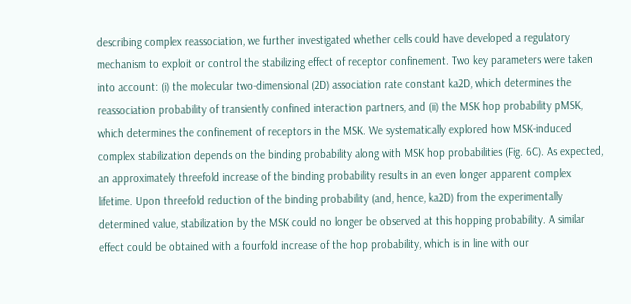describing complex reassociation, we further investigated whether cells could have developed a regulatory mechanism to exploit or control the stabilizing effect of receptor confinement. Two key parameters were taken into account: (i) the molecular two-dimensional (2D) association rate constant ka2D, which determines the reassociation probability of transiently confined interaction partners, and (ii) the MSK hop probability pMSK, which determines the confinement of receptors in the MSK. We systematically explored how MSK-induced complex stabilization depends on the binding probability along with MSK hop probabilities (Fig. 6C). As expected, an approximately threefold increase of the binding probability results in an even longer apparent complex lifetime. Upon threefold reduction of the binding probability (and, hence, ka2D) from the experimentally determined value, stabilization by the MSK could no longer be observed at this hopping probability. A similar effect could be obtained with a fourfold increase of the hop probability, which is in line with our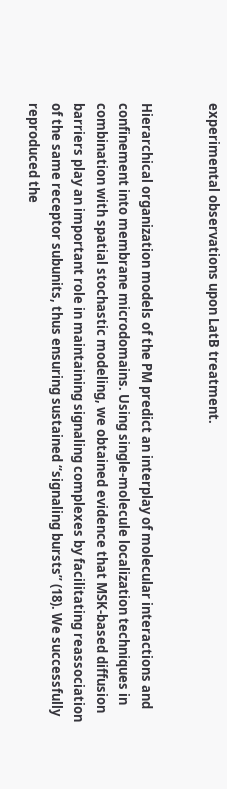experimental observations upon LatB treatment.


Hierarchical organization models of the PM predict an interplay of molecular interactions and confinement into membrane microdomains. Using single-molecule localization techniques in combination with spatial stochastic modeling, we obtained evidence that MSK-based diffusion barriers play an important role in maintaining signaling complexes by facilitating reassociation of the same receptor subunits, thus ensuring sustained “signaling bursts” (18). We successfully reproduced the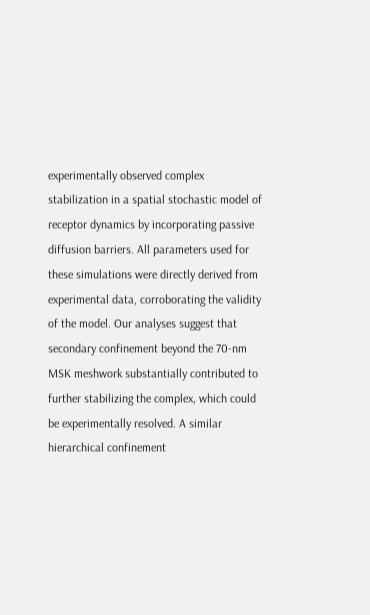experimentally observed complex stabilization in a spatial stochastic model of receptor dynamics by incorporating passive diffusion barriers. All parameters used for these simulations were directly derived from experimental data, corroborating the validity of the model. Our analyses suggest that secondary confinement beyond the 70-nm MSK meshwork substantially contributed to further stabilizing the complex, which could be experimentally resolved. A similar hierarchical confinement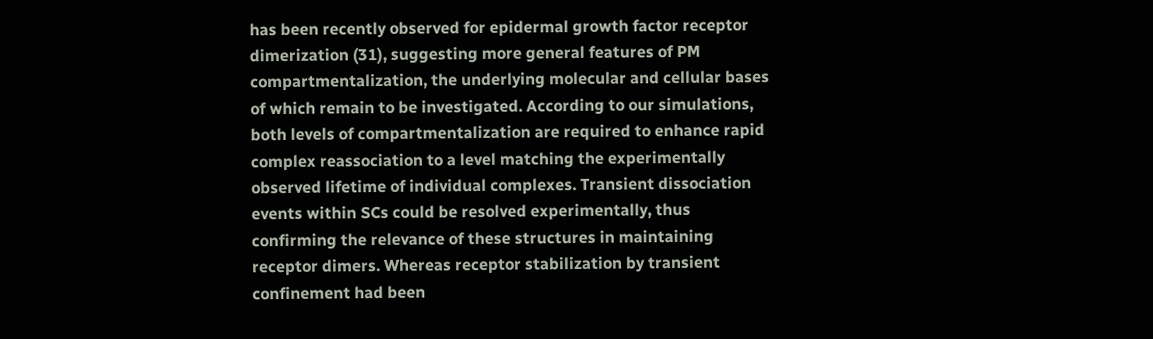has been recently observed for epidermal growth factor receptor dimerization (31), suggesting more general features of PM compartmentalization, the underlying molecular and cellular bases of which remain to be investigated. According to our simulations, both levels of compartmentalization are required to enhance rapid complex reassociation to a level matching the experimentally observed lifetime of individual complexes. Transient dissociation events within SCs could be resolved experimentally, thus confirming the relevance of these structures in maintaining receptor dimers. Whereas receptor stabilization by transient confinement had been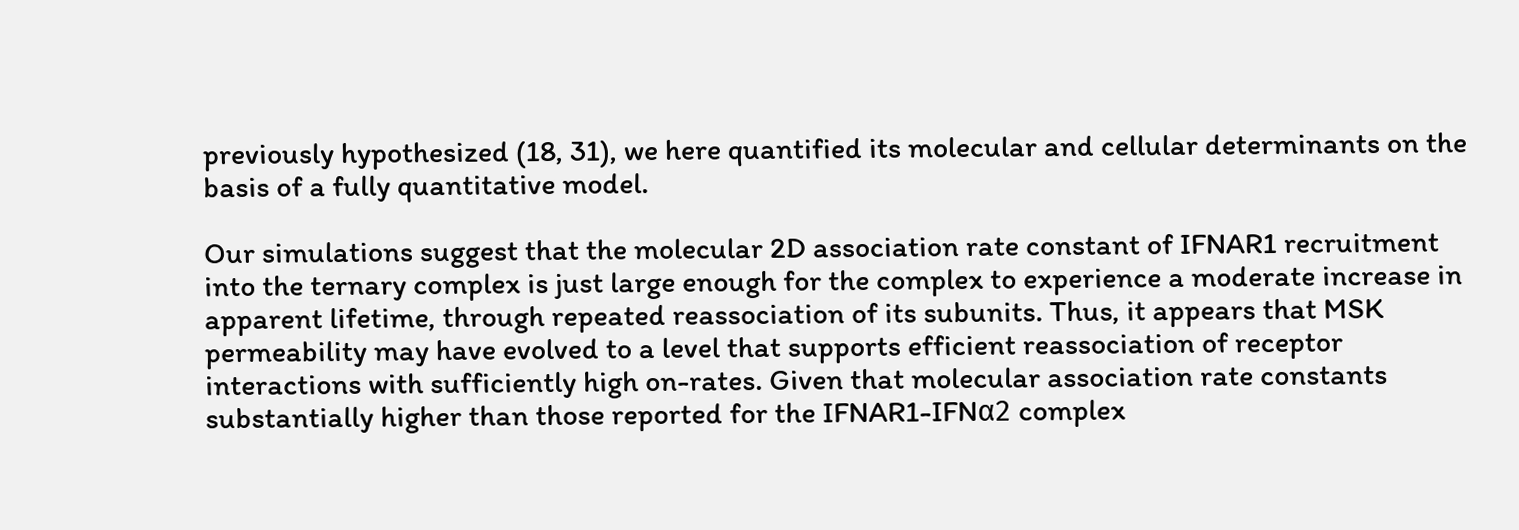previously hypothesized (18, 31), we here quantified its molecular and cellular determinants on the basis of a fully quantitative model.

Our simulations suggest that the molecular 2D association rate constant of IFNAR1 recruitment into the ternary complex is just large enough for the complex to experience a moderate increase in apparent lifetime, through repeated reassociation of its subunits. Thus, it appears that MSK permeability may have evolved to a level that supports efficient reassociation of receptor interactions with sufficiently high on-rates. Given that molecular association rate constants substantially higher than those reported for the IFNAR1-IFNα2 complex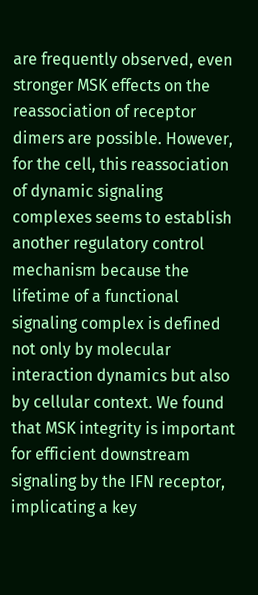are frequently observed, even stronger MSK effects on the reassociation of receptor dimers are possible. However, for the cell, this reassociation of dynamic signaling complexes seems to establish another regulatory control mechanism because the lifetime of a functional signaling complex is defined not only by molecular interaction dynamics but also by cellular context. We found that MSK integrity is important for efficient downstream signaling by the IFN receptor, implicating a key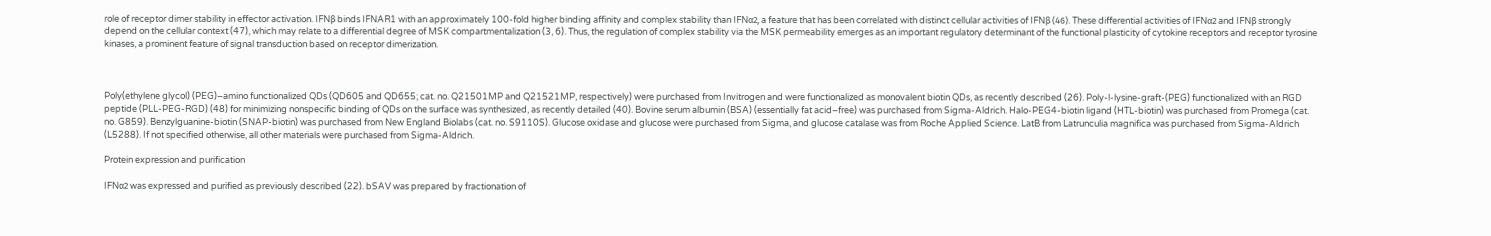role of receptor dimer stability in effector activation. IFNβ binds IFNAR1 with an approximately 100-fold higher binding affinity and complex stability than IFNα2, a feature that has been correlated with distinct cellular activities of IFNβ (46). These differential activities of IFNα2 and IFNβ strongly depend on the cellular context (47), which may relate to a differential degree of MSK compartmentalization (3, 6). Thus, the regulation of complex stability via the MSK permeability emerges as an important regulatory determinant of the functional plasticity of cytokine receptors and receptor tyrosine kinases, a prominent feature of signal transduction based on receptor dimerization.



Poly(ethylene glycol) (PEG)–amino functionalized QDs (QD605 and QD655; cat. no. Q21501MP and Q21521MP, respectively) were purchased from Invitrogen and were functionalized as monovalent biotin QDs, as recently described (26). Poly-l-lysine-graft-(PEG) functionalized with an RGD peptide (PLL-PEG-RGD) (48) for minimizing nonspecific binding of QDs on the surface was synthesized, as recently detailed (40). Bovine serum albumin (BSA) (essentially fat acid–free) was purchased from Sigma-Aldrich. Halo-PEG4-biotin ligand (HTL-biotin) was purchased from Promega (cat. no. G859). Benzylguanine-biotin (SNAP-biotin) was purchased from New England Biolabs (cat. no. S9110S). Glucose oxidase and glucose were purchased from Sigma, and glucose catalase was from Roche Applied Science. LatB from Latrunculia magnifica was purchased from Sigma-Aldrich (L5288). If not specified otherwise, all other materials were purchased from Sigma-Aldrich.

Protein expression and purification

IFNα2 was expressed and purified as previously described (22). bSAV was prepared by fractionation of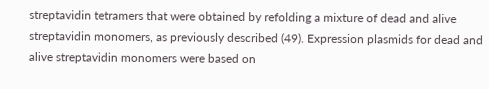streptavidin tetramers that were obtained by refolding a mixture of dead and alive streptavidin monomers, as previously described (49). Expression plasmids for dead and alive streptavidin monomers were based on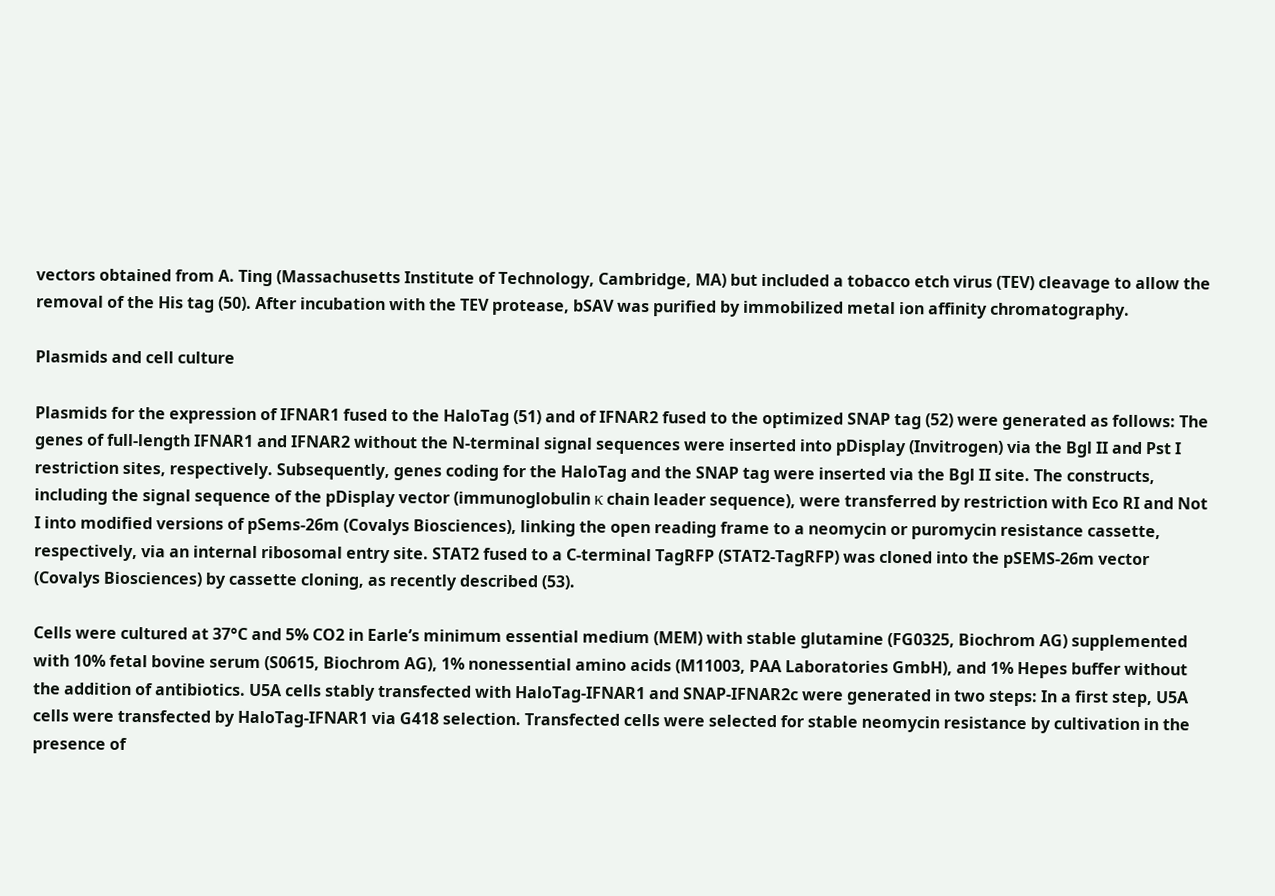vectors obtained from A. Ting (Massachusetts Institute of Technology, Cambridge, MA) but included a tobacco etch virus (TEV) cleavage to allow the removal of the His tag (50). After incubation with the TEV protease, bSAV was purified by immobilized metal ion affinity chromatography.

Plasmids and cell culture

Plasmids for the expression of IFNAR1 fused to the HaloTag (51) and of IFNAR2 fused to the optimized SNAP tag (52) were generated as follows: The genes of full-length IFNAR1 and IFNAR2 without the N-terminal signal sequences were inserted into pDisplay (Invitrogen) via the Bgl II and Pst I restriction sites, respectively. Subsequently, genes coding for the HaloTag and the SNAP tag were inserted via the Bgl II site. The constructs, including the signal sequence of the pDisplay vector (immunoglobulin κ chain leader sequence), were transferred by restriction with Eco RI and Not I into modified versions of pSems-26m (Covalys Biosciences), linking the open reading frame to a neomycin or puromycin resistance cassette, respectively, via an internal ribosomal entry site. STAT2 fused to a C-terminal TagRFP (STAT2-TagRFP) was cloned into the pSEMS-26m vector (Covalys Biosciences) by cassette cloning, as recently described (53).

Cells were cultured at 37°C and 5% CO2 in Earle’s minimum essential medium (MEM) with stable glutamine (FG0325, Biochrom AG) supplemented with 10% fetal bovine serum (S0615, Biochrom AG), 1% nonessential amino acids (M11003, PAA Laboratories GmbH), and 1% Hepes buffer without the addition of antibiotics. U5A cells stably transfected with HaloTag-IFNAR1 and SNAP-IFNAR2c were generated in two steps: In a first step, U5A cells were transfected by HaloTag-IFNAR1 via G418 selection. Transfected cells were selected for stable neomycin resistance by cultivation in the presence of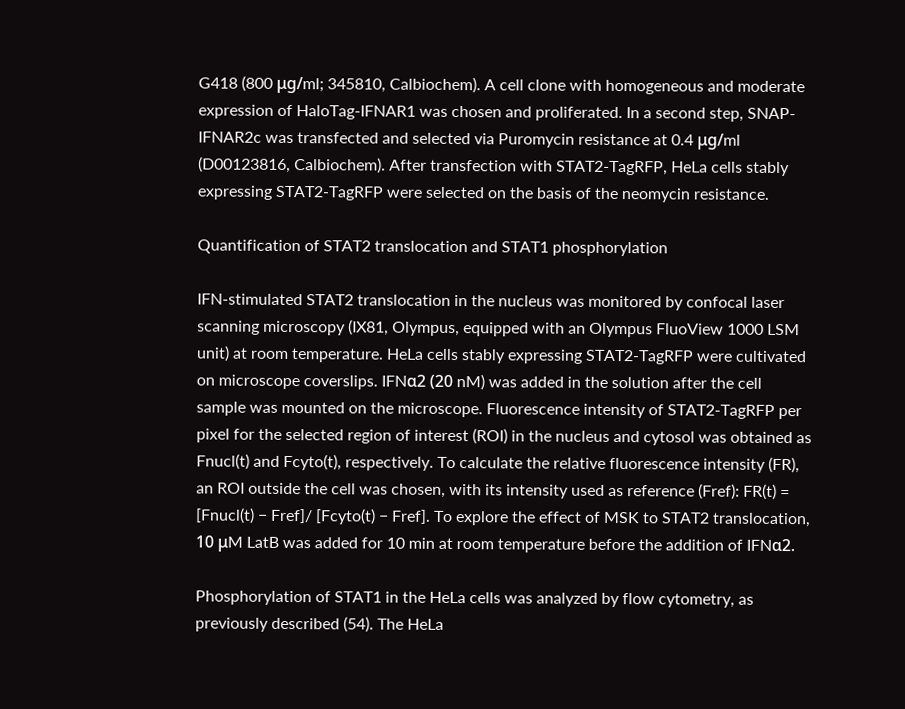G418 (800 μg/ml; 345810, Calbiochem). A cell clone with homogeneous and moderate expression of HaloTag-IFNAR1 was chosen and proliferated. In a second step, SNAP-IFNAR2c was transfected and selected via Puromycin resistance at 0.4 μg/ml (D00123816, Calbiochem). After transfection with STAT2-TagRFP, HeLa cells stably expressing STAT2-TagRFP were selected on the basis of the neomycin resistance.

Quantification of STAT2 translocation and STAT1 phosphorylation

IFN-stimulated STAT2 translocation in the nucleus was monitored by confocal laser scanning microscopy (IX81, Olympus, equipped with an Olympus FluoView 1000 LSM unit) at room temperature. HeLa cells stably expressing STAT2-TagRFP were cultivated on microscope coverslips. IFNα2 (20 nM) was added in the solution after the cell sample was mounted on the microscope. Fluorescence intensity of STAT2-TagRFP per pixel for the selected region of interest (ROI) in the nucleus and cytosol was obtained as Fnucl(t) and Fcyto(t), respectively. To calculate the relative fluorescence intensity (FR), an ROI outside the cell was chosen, with its intensity used as reference (Fref): FR(t) = [Fnucl(t) − Fref]/ [Fcyto(t) − Fref]. To explore the effect of MSK to STAT2 translocation, 10 μM LatB was added for 10 min at room temperature before the addition of IFNα2.

Phosphorylation of STAT1 in the HeLa cells was analyzed by flow cytometry, as previously described (54). The HeLa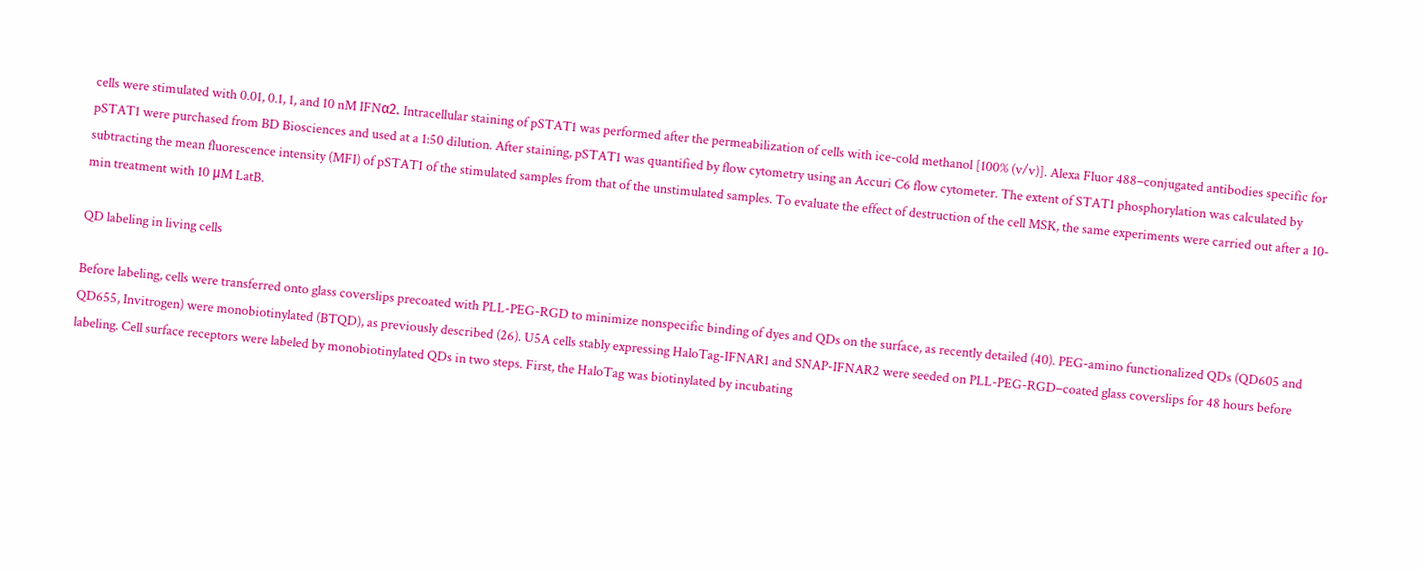cells were stimulated with 0.01, 0.1, 1, and 10 nM IFNα2. Intracellular staining of pSTAT1 was performed after the permeabilization of cells with ice-cold methanol [100% (v/v)]. Alexa Fluor 488–conjugated antibodies specific for pSTAT1 were purchased from BD Biosciences and used at a 1:50 dilution. After staining, pSTAT1 was quantified by flow cytometry using an Accuri C6 flow cytometer. The extent of STAT1 phosphorylation was calculated by subtracting the mean fluorescence intensity (MFI) of pSTAT1 of the stimulated samples from that of the unstimulated samples. To evaluate the effect of destruction of the cell MSK, the same experiments were carried out after a 10-min treatment with 10 μM LatB.

QD labeling in living cells

Before labeling, cells were transferred onto glass coverslips precoated with PLL-PEG-RGD to minimize nonspecific binding of dyes and QDs on the surface, as recently detailed (40). PEG-amino functionalized QDs (QD605 and QD655, Invitrogen) were monobiotinylated (BTQD), as previously described (26). U5A cells stably expressing HaloTag-IFNAR1 and SNAP-IFNAR2 were seeded on PLL-PEG-RGD–coated glass coverslips for 48 hours before labeling. Cell surface receptors were labeled by monobiotinylated QDs in two steps. First, the HaloTag was biotinylated by incubating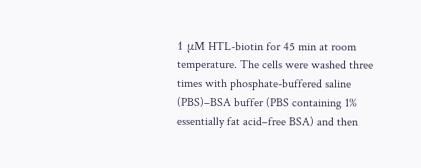1 μM HTL-biotin for 45 min at room temperature. The cells were washed three times with phosphate-buffered saline (PBS)–BSA buffer (PBS containing 1% essentially fat acid–free BSA) and then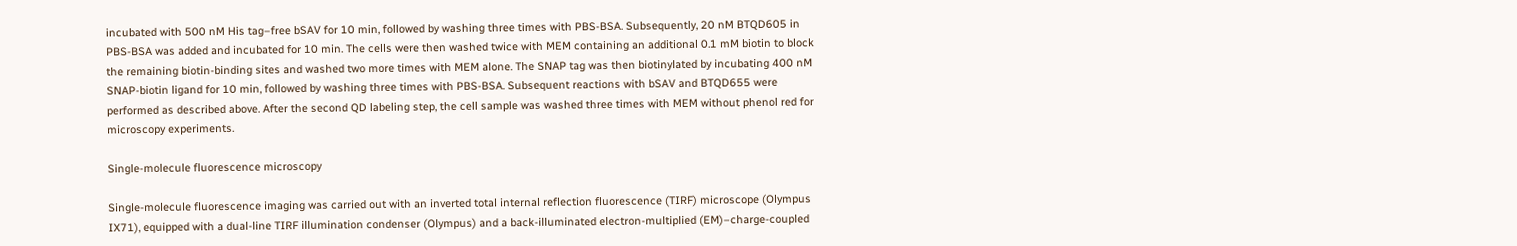incubated with 500 nM His tag–free bSAV for 10 min, followed by washing three times with PBS-BSA. Subsequently, 20 nM BTQD605 in PBS-BSA was added and incubated for 10 min. The cells were then washed twice with MEM containing an additional 0.1 mM biotin to block the remaining biotin-binding sites and washed two more times with MEM alone. The SNAP tag was then biotinylated by incubating 400 nM SNAP-biotin ligand for 10 min, followed by washing three times with PBS-BSA. Subsequent reactions with bSAV and BTQD655 were performed as described above. After the second QD labeling step, the cell sample was washed three times with MEM without phenol red for microscopy experiments.

Single-molecule fluorescence microscopy

Single-molecule fluorescence imaging was carried out with an inverted total internal reflection fluorescence (TIRF) microscope (Olympus IX71), equipped with a dual-line TIRF illumination condenser (Olympus) and a back-illuminated electron-multiplied (EM)–charge-coupled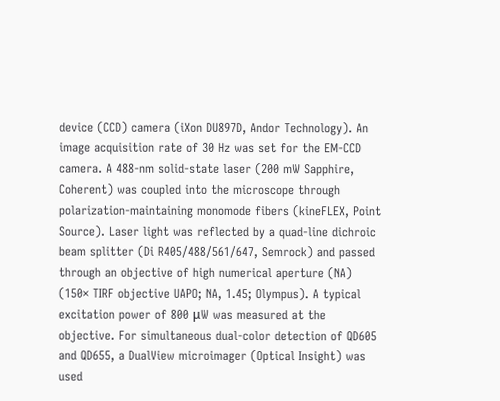device (CCD) camera (iXon DU897D, Andor Technology). An image acquisition rate of 30 Hz was set for the EM-CCD camera. A 488-nm solid-state laser (200 mW Sapphire, Coherent) was coupled into the microscope through polarization-maintaining monomode fibers (kineFLEX, Point Source). Laser light was reflected by a quad-line dichroic beam splitter (Di R405/488/561/647, Semrock) and passed through an objective of high numerical aperture (NA) (150× TIRF objective UAPO; NA, 1.45; Olympus). A typical excitation power of 800 μW was measured at the objective. For simultaneous dual-color detection of QD605 and QD655, a DualView microimager (Optical Insight) was used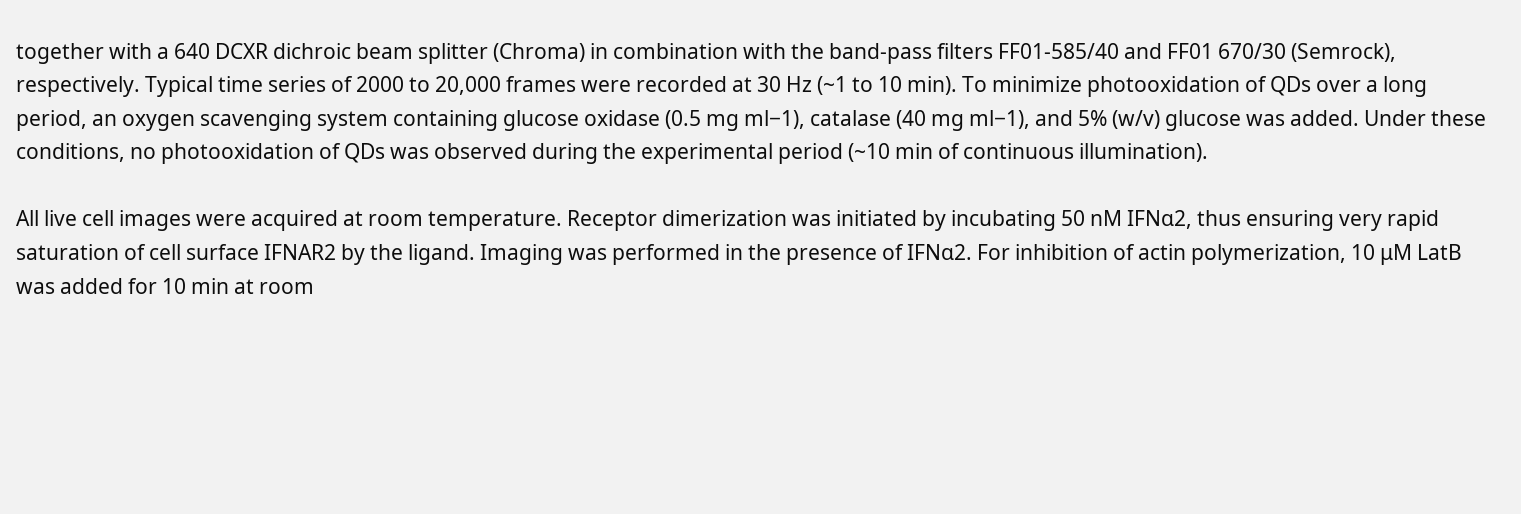together with a 640 DCXR dichroic beam splitter (Chroma) in combination with the band-pass filters FF01-585/40 and FF01 670/30 (Semrock), respectively. Typical time series of 2000 to 20,000 frames were recorded at 30 Hz (~1 to 10 min). To minimize photooxidation of QDs over a long period, an oxygen scavenging system containing glucose oxidase (0.5 mg ml−1), catalase (40 mg ml−1), and 5% (w/v) glucose was added. Under these conditions, no photooxidation of QDs was observed during the experimental period (~10 min of continuous illumination).

All live cell images were acquired at room temperature. Receptor dimerization was initiated by incubating 50 nM IFNα2, thus ensuring very rapid saturation of cell surface IFNAR2 by the ligand. Imaging was performed in the presence of IFNα2. For inhibition of actin polymerization, 10 μM LatB was added for 10 min at room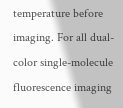temperature before imaging. For all dual-color single-molecule fluorescence imaging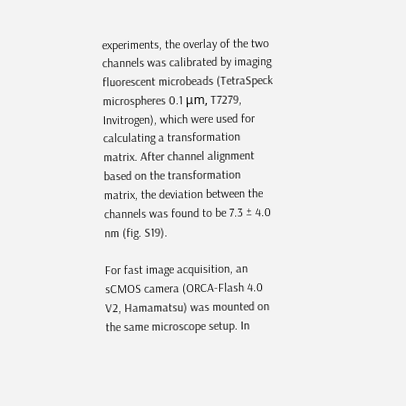experiments, the overlay of the two channels was calibrated by imaging fluorescent microbeads (TetraSpeck microspheres 0.1 μm, T7279, Invitrogen), which were used for calculating a transformation matrix. After channel alignment based on the transformation matrix, the deviation between the channels was found to be 7.3 ± 4.0 nm (fig. S19).

For fast image acquisition, an sCMOS camera (ORCA-Flash 4.0 V2, Hamamatsu) was mounted on the same microscope setup. In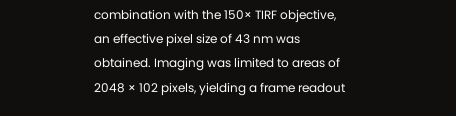combination with the 150× TIRF objective, an effective pixel size of 43 nm was obtained. Imaging was limited to areas of 2048 × 102 pixels, yielding a frame readout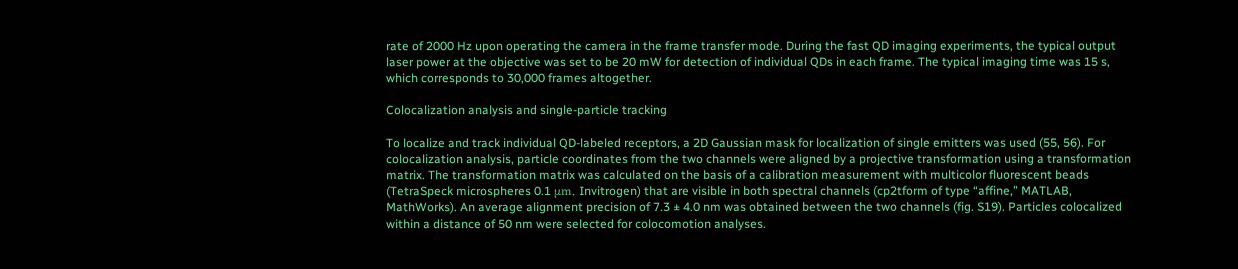rate of 2000 Hz upon operating the camera in the frame transfer mode. During the fast QD imaging experiments, the typical output laser power at the objective was set to be 20 mW for detection of individual QDs in each frame. The typical imaging time was 15 s, which corresponds to 30,000 frames altogether.

Colocalization analysis and single-particle tracking

To localize and track individual QD-labeled receptors, a 2D Gaussian mask for localization of single emitters was used (55, 56). For colocalization analysis, particle coordinates from the two channels were aligned by a projective transformation using a transformation matrix. The transformation matrix was calculated on the basis of a calibration measurement with multicolor fluorescent beads (TetraSpeck microspheres 0.1 μm, Invitrogen) that are visible in both spectral channels (cp2tform of type “affine,” MATLAB, MathWorks). An average alignment precision of 7.3 ± 4.0 nm was obtained between the two channels (fig. S19). Particles colocalized within a distance of 50 nm were selected for colocomotion analyses.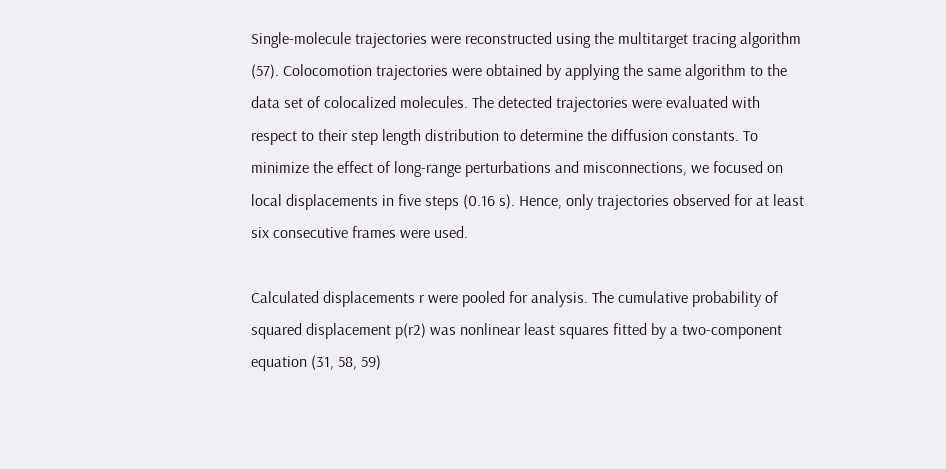Single-molecule trajectories were reconstructed using the multitarget tracing algorithm (57). Colocomotion trajectories were obtained by applying the same algorithm to the data set of colocalized molecules. The detected trajectories were evaluated with respect to their step length distribution to determine the diffusion constants. To minimize the effect of long-range perturbations and misconnections, we focused on local displacements in five steps (0.16 s). Hence, only trajectories observed for at least six consecutive frames were used.

Calculated displacements r were pooled for analysis. The cumulative probability of squared displacement p(r2) was nonlinear least squares fitted by a two-component equation (31, 58, 59)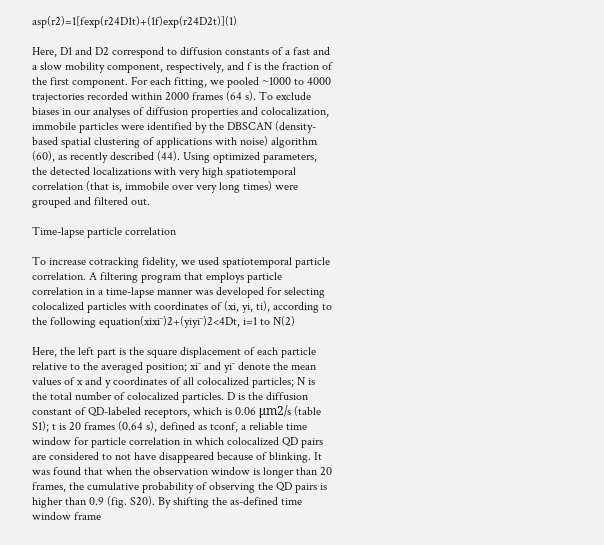asp(r2)=1[fexp(r24D1t)+(1f)exp(r24D2t)](1)

Here, D1 and D2 correspond to diffusion constants of a fast and a slow mobility component, respectively, and f is the fraction of the first component. For each fitting, we pooled ~1000 to 4000 trajectories recorded within 2000 frames (64 s). To exclude biases in our analyses of diffusion properties and colocalization, immobile particles were identified by the DBSCAN (density-based spatial clustering of applications with noise) algorithm (60), as recently described (44). Using optimized parameters, the detected localizations with very high spatiotemporal correlation (that is, immobile over very long times) were grouped and filtered out.

Time-lapse particle correlation

To increase cotracking fidelity, we used spatiotemporal particle correlation. A filtering program that employs particle correlation in a time-lapse manner was developed for selecting colocalized particles with coordinates of (xi, yi, ti), according to the following equation(xixi¯)2+(yiyi¯)2<4Dt, i=1 to N(2)

Here, the left part is the square displacement of each particle relative to the averaged position; xi¯ and yi¯ denote the mean values of x and y coordinates of all colocalized particles; N is the total number of colocalized particles. D is the diffusion constant of QD-labeled receptors, which is 0.06 μm2/s (table S1); t is 20 frames (0.64 s), defined as tconf, a reliable time window for particle correlation in which colocalized QD pairs are considered to not have disappeared because of blinking. It was found that when the observation window is longer than 20 frames, the cumulative probability of observing the QD pairs is higher than 0.9 (fig. S20). By shifting the as-defined time window frame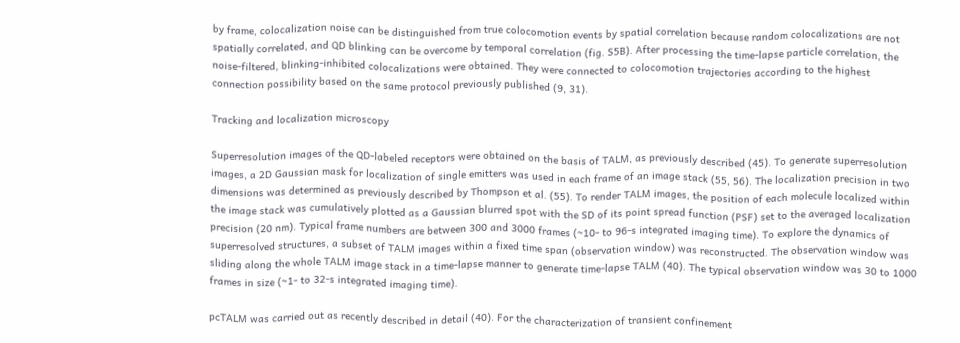by frame, colocalization noise can be distinguished from true colocomotion events by spatial correlation because random colocalizations are not spatially correlated, and QD blinking can be overcome by temporal correlation (fig. S5B). After processing the time-lapse particle correlation, the noise-filtered, blinking-inhibited colocalizations were obtained. They were connected to colocomotion trajectories according to the highest connection possibility based on the same protocol previously published (9, 31).

Tracking and localization microscopy

Superresolution images of the QD-labeled receptors were obtained on the basis of TALM, as previously described (45). To generate superresolution images, a 2D Gaussian mask for localization of single emitters was used in each frame of an image stack (55, 56). The localization precision in two dimensions was determined as previously described by Thompson et al. (55). To render TALM images, the position of each molecule localized within the image stack was cumulatively plotted as a Gaussian blurred spot with the SD of its point spread function (PSF) set to the averaged localization precision (20 nm). Typical frame numbers are between 300 and 3000 frames (~10- to 96-s integrated imaging time). To explore the dynamics of superresolved structures, a subset of TALM images within a fixed time span (observation window) was reconstructed. The observation window was sliding along the whole TALM image stack in a time-lapse manner to generate time-lapse TALM (40). The typical observation window was 30 to 1000 frames in size (~1- to 32-s integrated imaging time).

pcTALM was carried out as recently described in detail (40). For the characterization of transient confinement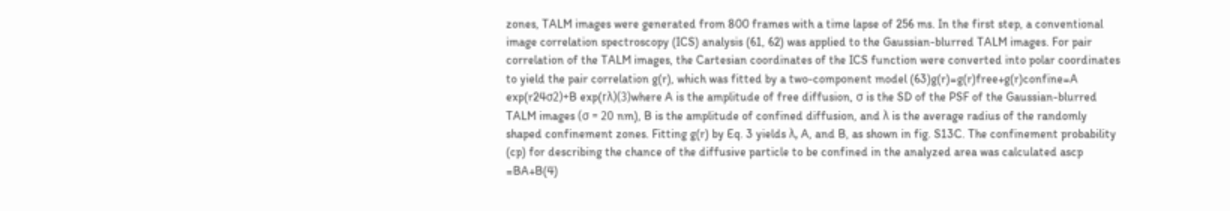zones, TALM images were generated from 800 frames with a time lapse of 256 ms. In the first step, a conventional image correlation spectroscopy (ICS) analysis (61, 62) was applied to the Gaussian-blurred TALM images. For pair correlation of the TALM images, the Cartesian coordinates of the ICS function were converted into polar coordinates to yield the pair correlation g(r), which was fitted by a two-component model (63)g(r)=g(r)free+g(r)confine=A exp(r24σ2)+B exp(rλ)(3)where A is the amplitude of free diffusion, σ is the SD of the PSF of the Gaussian-blurred TALM images (σ = 20 nm), B is the amplitude of confined diffusion, and λ is the average radius of the randomly shaped confinement zones. Fitting g(r) by Eq. 3 yields λ, A, and B, as shown in fig. S13C. The confinement probability (cp) for describing the chance of the diffusive particle to be confined in the analyzed area was calculated ascp =BA+B(4)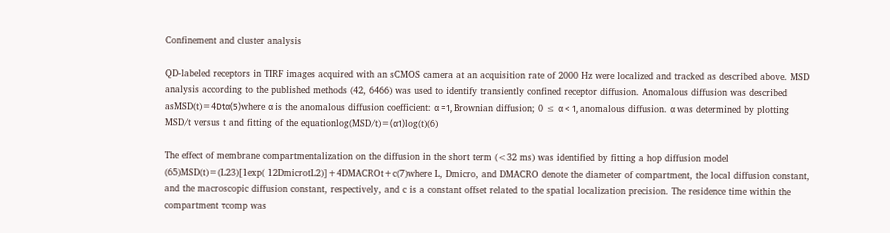Confinement and cluster analysis

QD-labeled receptors in TIRF images acquired with an sCMOS camera at an acquisition rate of 2000 Hz were localized and tracked as described above. MSD analysis according to the published methods (42, 6466) was used to identify transiently confined receptor diffusion. Anomalous diffusion was described asMSD(t)=4Dtα(5)where α is the anomalous diffusion coefficient: α =1, Brownian diffusion; 0 ≤ α < 1, anomalous diffusion. α was determined by plotting MSD/t versus t and fitting of the equationlog(MSD/t)=(α1)log(t)(6)

The effect of membrane compartmentalization on the diffusion in the short term (<32 ms) was identified by fitting a hop diffusion model (65)MSD(t)=(L23)[1exp( 12DmicrotL2)]+4DMACROt+c(7)where L, Dmicro, and DMACRO denote the diameter of compartment, the local diffusion constant, and the macroscopic diffusion constant, respectively, and c is a constant offset related to the spatial localization precision. The residence time within the compartment τcomp was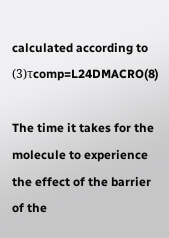calculated according to (3)τcomp=L24DMACRO(8)

The time it takes for the molecule to experience the effect of the barrier of the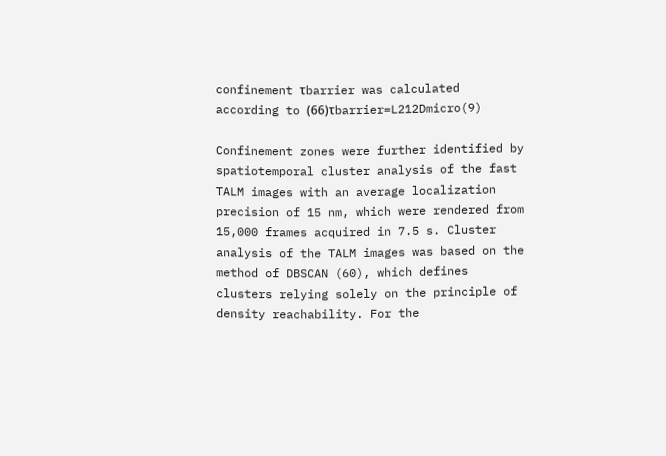confinement τbarrier was calculated according to (66)τbarrier=L212Dmicro(9)

Confinement zones were further identified by spatiotemporal cluster analysis of the fast TALM images with an average localization precision of 15 nm, which were rendered from 15,000 frames acquired in 7.5 s. Cluster analysis of the TALM images was based on the method of DBSCAN (60), which defines clusters relying solely on the principle of density reachability. For the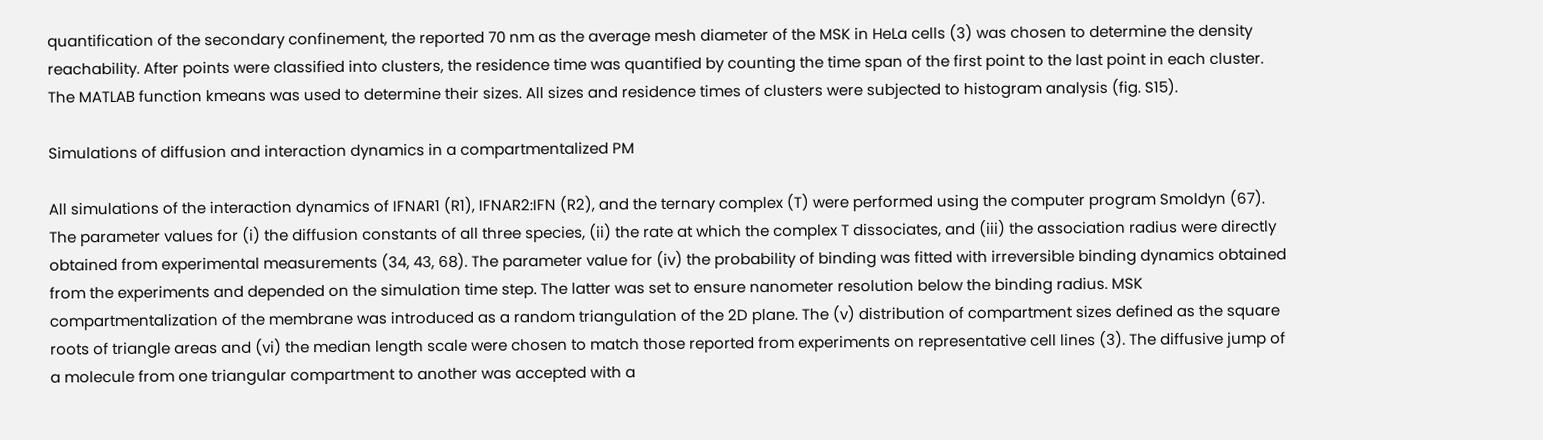quantification of the secondary confinement, the reported 70 nm as the average mesh diameter of the MSK in HeLa cells (3) was chosen to determine the density reachability. After points were classified into clusters, the residence time was quantified by counting the time span of the first point to the last point in each cluster. The MATLAB function kmeans was used to determine their sizes. All sizes and residence times of clusters were subjected to histogram analysis (fig. S15).

Simulations of diffusion and interaction dynamics in a compartmentalized PM

All simulations of the interaction dynamics of IFNAR1 (R1), IFNAR2:IFN (R2), and the ternary complex (T) were performed using the computer program Smoldyn (67). The parameter values for (i) the diffusion constants of all three species, (ii) the rate at which the complex T dissociates, and (iii) the association radius were directly obtained from experimental measurements (34, 43, 68). The parameter value for (iv) the probability of binding was fitted with irreversible binding dynamics obtained from the experiments and depended on the simulation time step. The latter was set to ensure nanometer resolution below the binding radius. MSK compartmentalization of the membrane was introduced as a random triangulation of the 2D plane. The (v) distribution of compartment sizes defined as the square roots of triangle areas and (vi) the median length scale were chosen to match those reported from experiments on representative cell lines (3). The diffusive jump of a molecule from one triangular compartment to another was accepted with a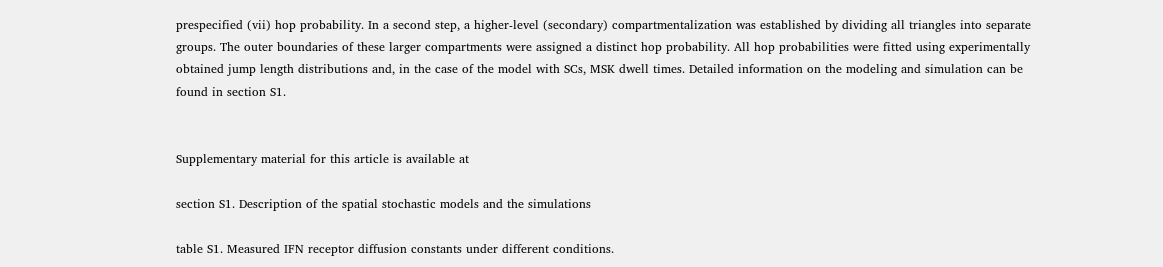prespecified (vii) hop probability. In a second step, a higher-level (secondary) compartmentalization was established by dividing all triangles into separate groups. The outer boundaries of these larger compartments were assigned a distinct hop probability. All hop probabilities were fitted using experimentally obtained jump length distributions and, in the case of the model with SCs, MSK dwell times. Detailed information on the modeling and simulation can be found in section S1.


Supplementary material for this article is available at

section S1. Description of the spatial stochastic models and the simulations

table S1. Measured IFN receptor diffusion constants under different conditions.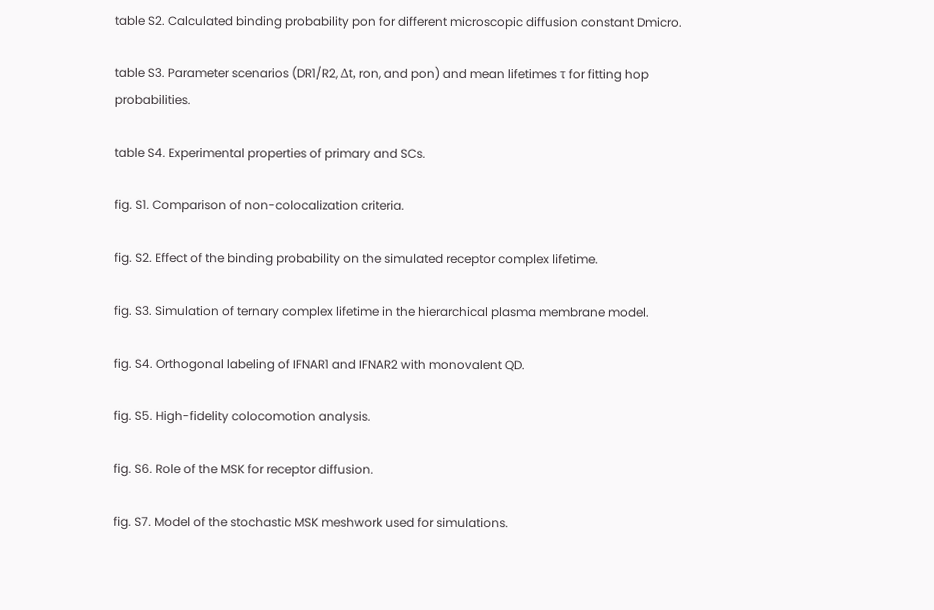table S2. Calculated binding probability pon for different microscopic diffusion constant Dmicro.

table S3. Parameter scenarios (DR1/R2, Δt, ron, and pon) and mean lifetimes τ for fitting hop probabilities.

table S4. Experimental properties of primary and SCs.

fig. S1. Comparison of non-colocalization criteria.

fig. S2. Effect of the binding probability on the simulated receptor complex lifetime.

fig. S3. Simulation of ternary complex lifetime in the hierarchical plasma membrane model.

fig. S4. Orthogonal labeling of IFNAR1 and IFNAR2 with monovalent QD.

fig. S5. High-fidelity colocomotion analysis.

fig. S6. Role of the MSK for receptor diffusion.

fig. S7. Model of the stochastic MSK meshwork used for simulations.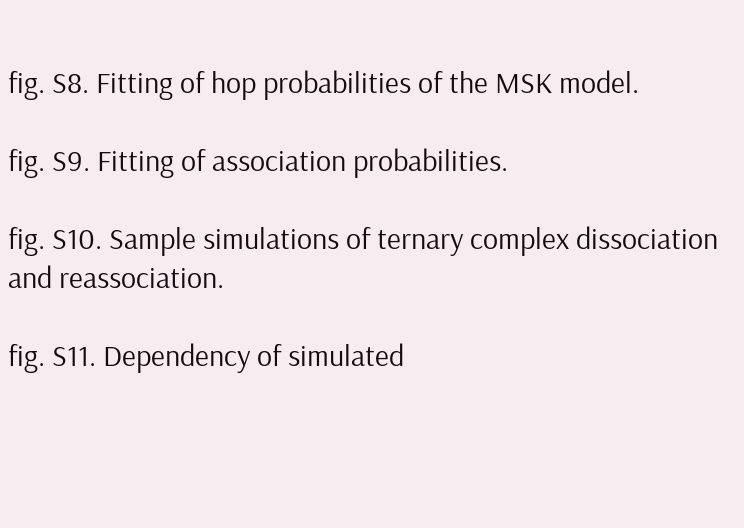fig. S8. Fitting of hop probabilities of the MSK model.

fig. S9. Fitting of association probabilities.

fig. S10. Sample simulations of ternary complex dissociation and reassociation.

fig. S11. Dependency of simulated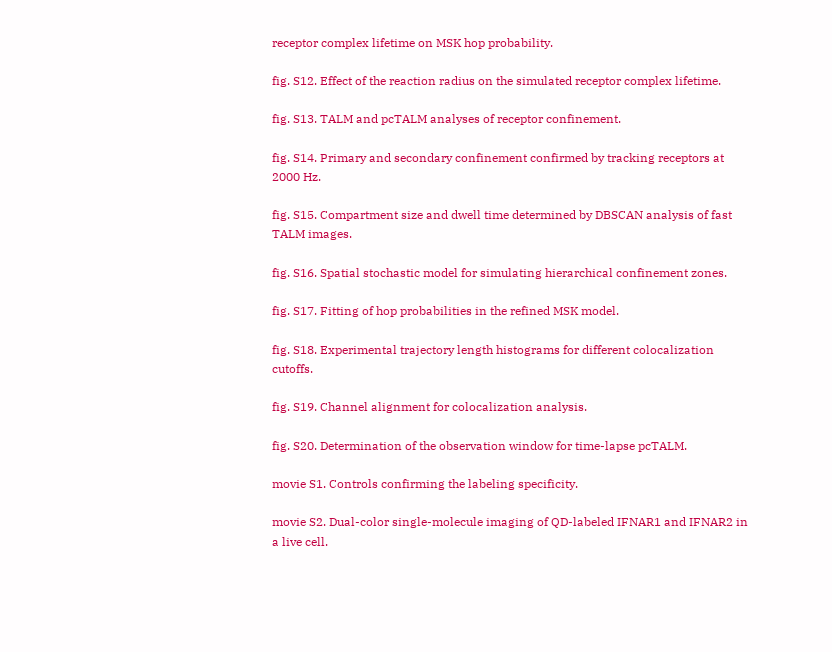receptor complex lifetime on MSK hop probability.

fig. S12. Effect of the reaction radius on the simulated receptor complex lifetime.

fig. S13. TALM and pcTALM analyses of receptor confinement.

fig. S14. Primary and secondary confinement confirmed by tracking receptors at 2000 Hz.

fig. S15. Compartment size and dwell time determined by DBSCAN analysis of fast TALM images.

fig. S16. Spatial stochastic model for simulating hierarchical confinement zones.

fig. S17. Fitting of hop probabilities in the refined MSK model.

fig. S18. Experimental trajectory length histograms for different colocalization cutoffs.

fig. S19. Channel alignment for colocalization analysis.

fig. S20. Determination of the observation window for time-lapse pcTALM.

movie S1. Controls confirming the labeling specificity.

movie S2. Dual-color single-molecule imaging of QD-labeled IFNAR1 and IFNAR2 in a live cell.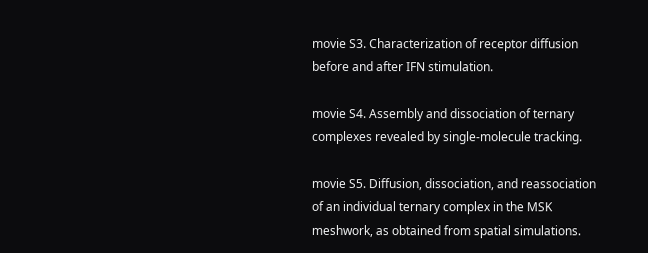movie S3. Characterization of receptor diffusion before and after IFN stimulation.

movie S4. Assembly and dissociation of ternary complexes revealed by single-molecule tracking.

movie S5. Diffusion, dissociation, and reassociation of an individual ternary complex in the MSK meshwork, as obtained from spatial simulations.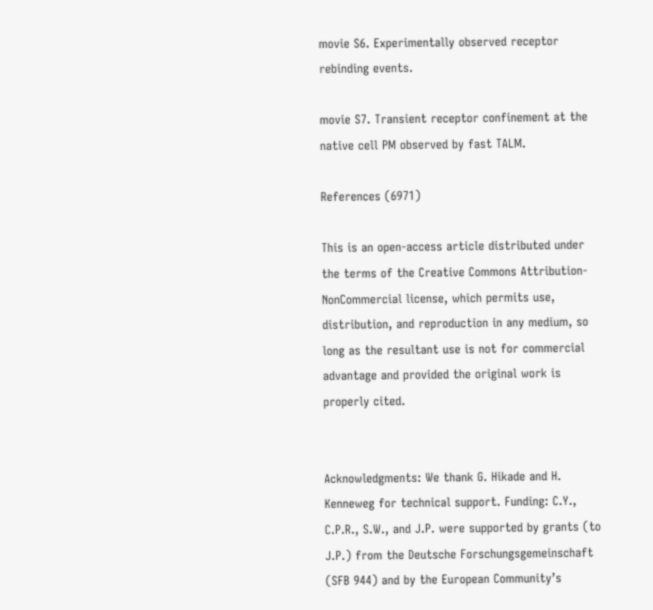movie S6. Experimentally observed receptor rebinding events.

movie S7. Transient receptor confinement at the native cell PM observed by fast TALM.

References (6971)

This is an open-access article distributed under the terms of the Creative Commons Attribution-NonCommercial license, which permits use, distribution, and reproduction in any medium, so long as the resultant use is not for commercial advantage and provided the original work is properly cited.


Acknowledgments: We thank G. Hikade and H. Kenneweg for technical support. Funding: C.Y., C.P.R., S.W., and J.P. were supported by grants (to J.P.) from the Deutsche Forschungsgemeinschaft (SFB 944) and by the European Community’s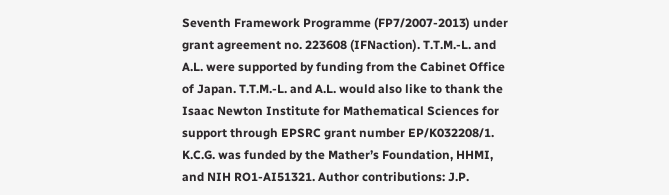Seventh Framework Programme (FP7/2007-2013) under grant agreement no. 223608 (IFNaction). T.T.M.-L. and A.L. were supported by funding from the Cabinet Office of Japan. T.T.M.-L. and A.L. would also like to thank the Isaac Newton Institute for Mathematical Sciences for support through EPSRC grant number EP/K032208/1. K.C.G. was funded by the Mather’s Foundation, HHMI, and NIH RO1-AI51321. Author contributions: J.P.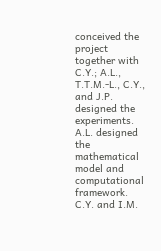conceived the project together with C.Y.; A.L., T.T.M.-L., C.Y., and J.P. designed the experiments. A.L. designed the mathematical model and computational framework. C.Y. and I.M.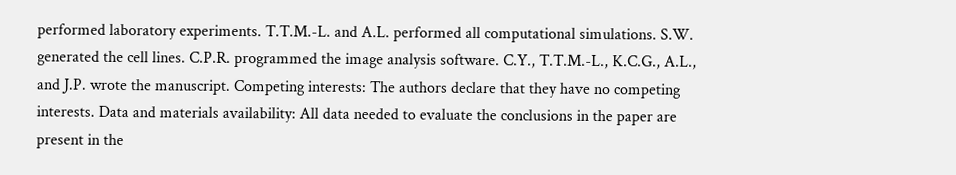performed laboratory experiments. T.T.M.-L. and A.L. performed all computational simulations. S.W. generated the cell lines. C.P.R. programmed the image analysis software. C.Y., T.T.M.-L., K.C.G., A.L., and J.P. wrote the manuscript. Competing interests: The authors declare that they have no competing interests. Data and materials availability: All data needed to evaluate the conclusions in the paper are present in the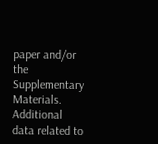paper and/or the Supplementary Materials. Additional data related to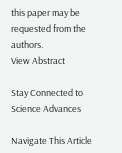this paper may be requested from the authors.
View Abstract

Stay Connected to Science Advances

Navigate This Article